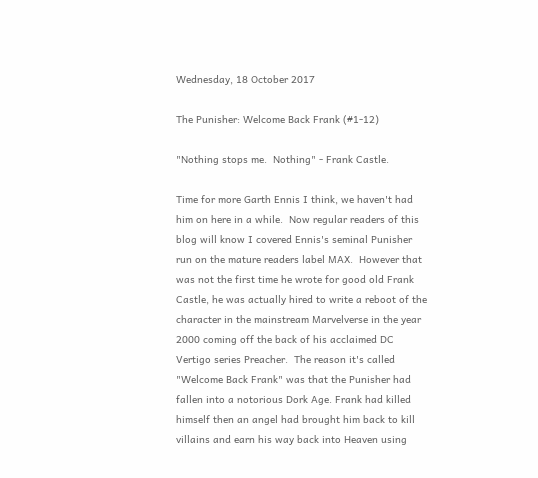Wednesday, 18 October 2017

The Punisher: Welcome Back Frank (#1-12)

"Nothing stops me.  Nothing" - Frank Castle.

Time for more Garth Ennis I think, we haven't had him on here in a while.  Now regular readers of this blog will know I covered Ennis's seminal Punisher run on the mature readers label MAX.  However that was not the first time he wrote for good old Frank Castle, he was actually hired to write a reboot of the character in the mainstream Marvelverse in the year 2000 coming off the back of his acclaimed DC Vertigo series Preacher.  The reason it's called "Welcome Back Frank" was that the Punisher had fallen into a notorious Dork Age. Frank had killed himself then an angel had brought him back to kill villains and earn his way back into Heaven using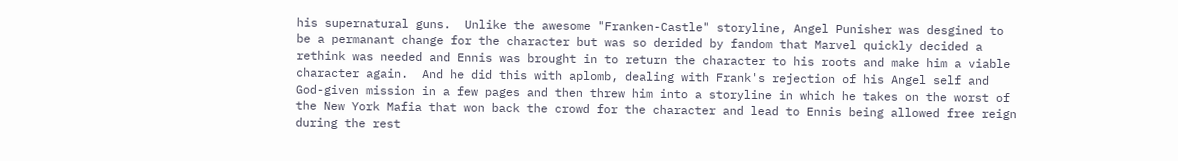his supernatural guns.  Unlike the awesome "Franken-Castle" storyline, Angel Punisher was desgined to be a permanant change for the character but was so derided by fandom that Marvel quickly decided a rethink was needed and Ennis was brought in to return the character to his roots and make him a viable character again.  And he did this with aplomb, dealing with Frank's rejection of his Angel self and God-given mission in a few pages and then threw him into a storyline in which he takes on the worst of the New York Mafia that won back the crowd for the character and lead to Ennis being allowed free reign during the rest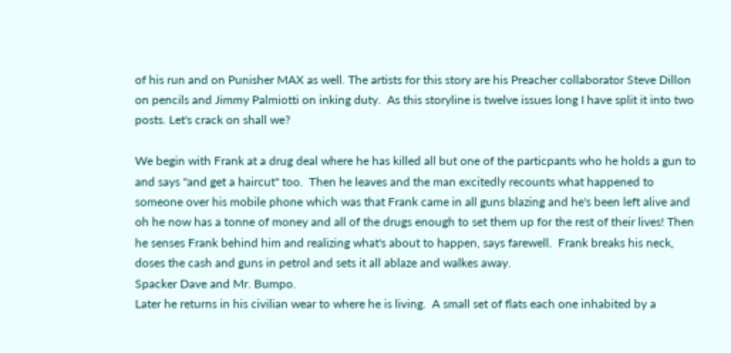of his run and on Punisher MAX as well. The artists for this story are his Preacher collaborator Steve Dillon on pencils and Jimmy Palmiotti on inking duty.  As this storyline is twelve issues long I have split it into two posts. Let's crack on shall we?

We begin with Frank at a drug deal where he has killed all but one of the particpants who he holds a gun to and says "and get a haircut" too.  Then he leaves and the man excitedly recounts what happened to someone over his mobile phone which was that Frank came in all guns blazing and he's been left alive and oh he now has a tonne of money and all of the drugs enough to set them up for the rest of their lives! Then he senses Frank behind him and realizing what's about to happen, says farewell.  Frank breaks his neck, doses the cash and guns in petrol and sets it all ablaze and walkes away.
Spacker Dave and Mr. Bumpo.
Later he returns in his civilian wear to where he is living.  A small set of flats each one inhabited by a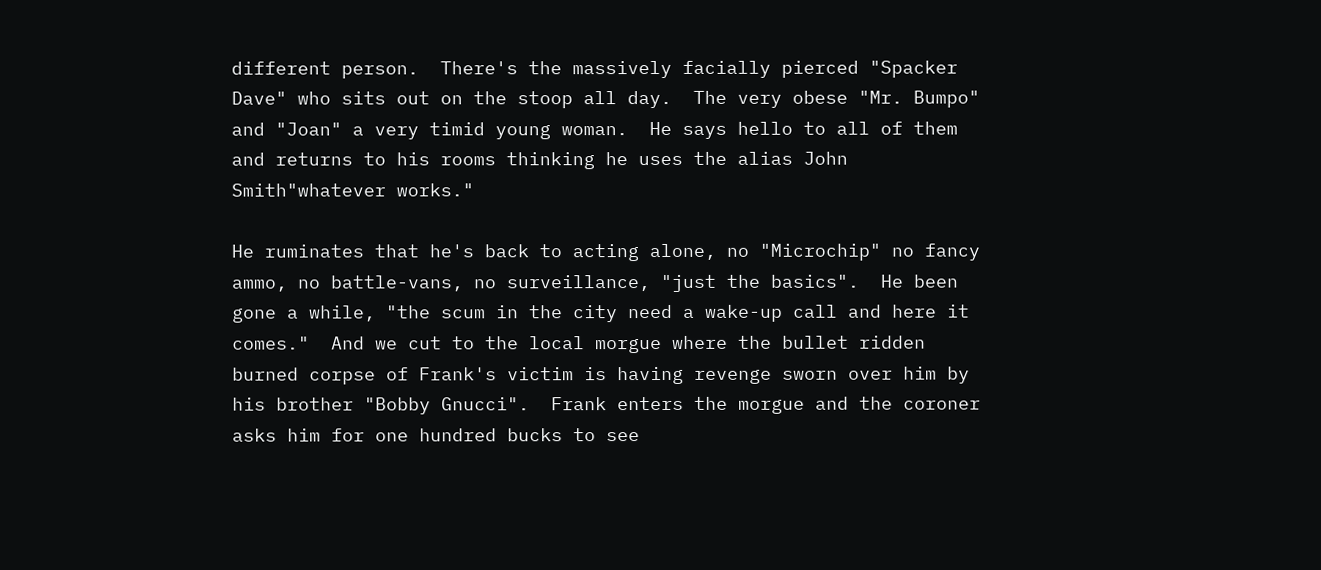different person.  There's the massively facially pierced "Spacker Dave" who sits out on the stoop all day.  The very obese "Mr. Bumpo" and "Joan" a very timid young woman.  He says hello to all of them and returns to his rooms thinking he uses the alias John Smith"whatever works."

He ruminates that he's back to acting alone, no "Microchip" no fancy ammo, no battle-vans, no surveillance, "just the basics".  He been gone a while, "the scum in the city need a wake-up call and here it comes."  And we cut to the local morgue where the bullet ridden burned corpse of Frank's victim is having revenge sworn over him by his brother "Bobby Gnucci".  Frank enters the morgue and the coroner asks him for one hundred bucks to see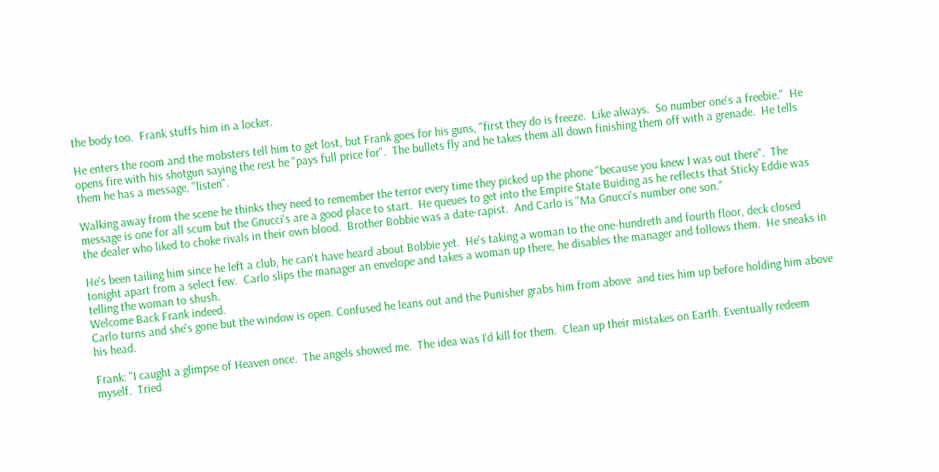the body too.  Frank stuffs him in a locker.

He enters the room and the mobsters tell him to get lost, but Frank goes for his guns, "first they do is freeze.  Like always.  So number one's a freebie."  He opens fire with his shotgun saying the rest he "pays full price for".  The bullets fly and he takes them all down finishing them off with a grenade.  He tells them he has a message, "listen".

Walking away from the scene he thinks they need to remember the terror every time they picked up the phone "because you knew I was out there".  The message is one for all scum but the Gnucci's are a good place to start.  He queues to get into the Empire State Buiding as he reflects that Sticky Eddie was the dealer who liked to choke rivals in their own blood.  Brother Bobbie was a date-rapist.  And Carlo is "Ma Gnucci's number one son."

He's been tailing him since he left a club, he can't have heard about Bobbie yet.  He's taking a woman to the one-hundreth and fourth floor, deck closed tonight apart from a select few.  Carlo slips the manager an envelope and takes a woman up there, he disables the manager and follows them.  He sneaks in telling the woman to shush.
Welcome Back Frank indeed.
Carlo turns and she's gone but the window is open. Confused he leans out and the Punisher grabs him from above  and ties him up before holding him above his head.

Frank: "I caught a glimpse of Heaven once.  The angels showed me.  The idea was I'd kill for them.  Clean up their mistakes on Earth. Eventually redeem myself.  Tried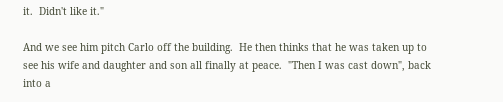it.  Didn't like it."

And we see him pitch Carlo off the building.  He then thinks that he was taken up to see his wife and daughter and son all finally at peace.  "Then I was cast down", back into a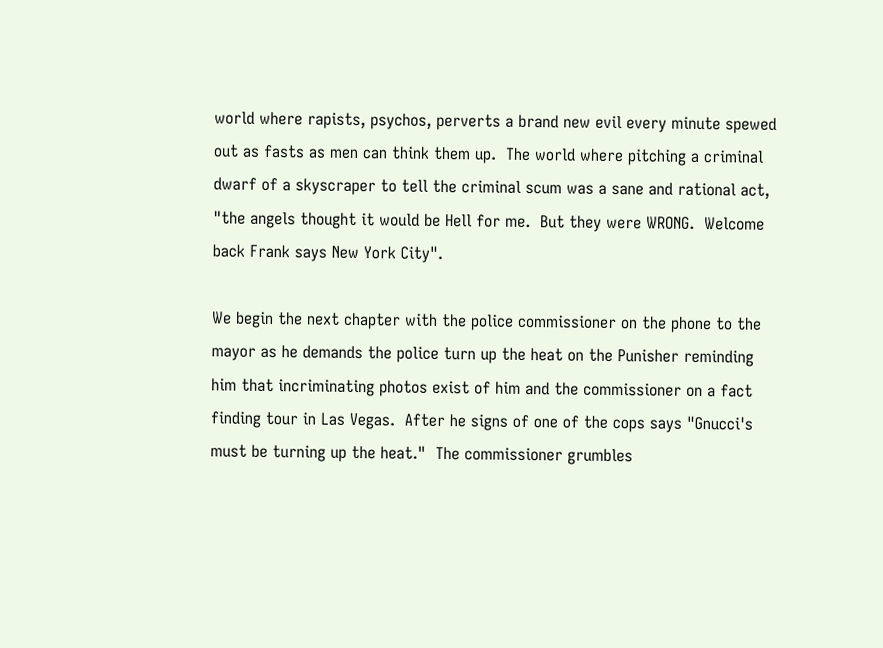world where rapists, psychos, perverts a brand new evil every minute spewed out as fasts as men can think them up.  The world where pitching a criminal dwarf of a skyscraper to tell the criminal scum was a sane and rational act, "the angels thought it would be Hell for me.  But they were WRONG.  Welcome back Frank says New York City".

We begin the next chapter with the police commissioner on the phone to the mayor as he demands the police turn up the heat on the Punisher reminding him that incriminating photos exist of him and the commissioner on a fact finding tour in Las Vegas.  After he signs of one of the cops says "Gnucci's must be turning up the heat."  The commissioner grumbles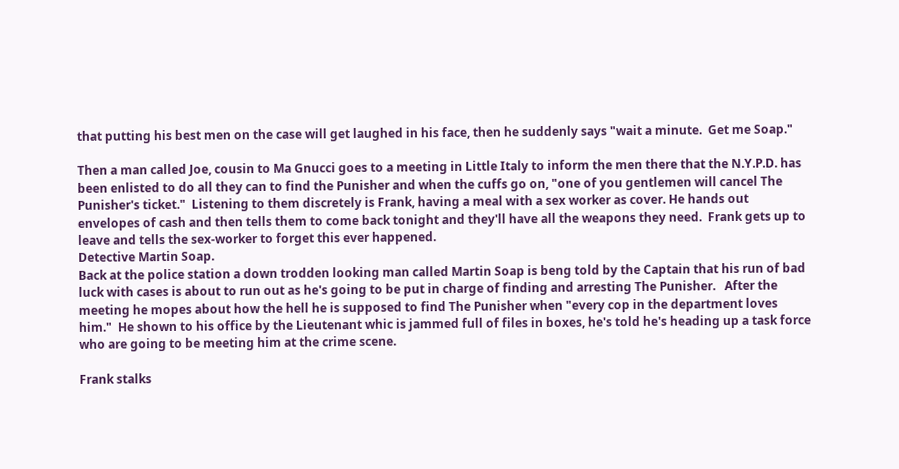that putting his best men on the case will get laughed in his face, then he suddenly says "wait a minute.  Get me Soap."

Then a man called Joe, cousin to Ma Gnucci goes to a meeting in Little Italy to inform the men there that the N.Y.P.D. has been enlisted to do all they can to find the Punisher and when the cuffs go on, "one of you gentlemen will cancel The Punisher's ticket."  Listening to them discretely is Frank, having a meal with a sex worker as cover. He hands out envelopes of cash and then tells them to come back tonight and they'll have all the weapons they need.  Frank gets up to leave and tells the sex-worker to forget this ever happened.
Detective Martin Soap.
Back at the police station a down trodden looking man called Martin Soap is beng told by the Captain that his run of bad luck with cases is about to run out as he's going to be put in charge of finding and arresting The Punisher.   After the meeting he mopes about how the hell he is supposed to find The Punisher when "every cop in the department loves him."  He shown to his office by the Lieutenant whic is jammed full of files in boxes, he's told he's heading up a task force who are going to be meeting him at the crime scene.

Frank stalks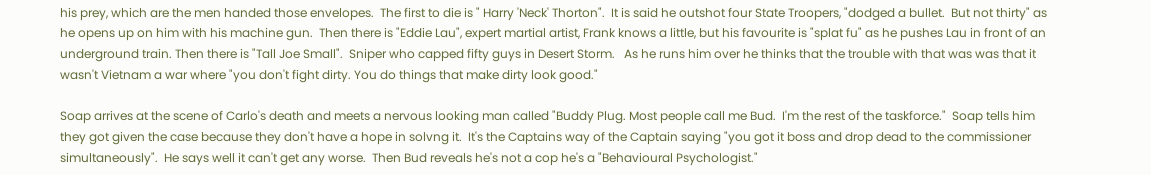his prey, which are the men handed those envelopes.  The first to die is " Harry 'Neck' Thorton".  It is said he outshot four State Troopers, "dodged a bullet.  But not thirty" as he opens up on him with his machine gun.  Then there is "Eddie Lau", expert martial artist, Frank knows a little, but his favourite is "splat fu" as he pushes Lau in front of an underground train. Then there is "Tall Joe Small".  Sniper who capped fifty guys in Desert Storm.   As he runs him over he thinks that the trouble with that was was that it wasn't Vietnam a war where "you don't fight dirty. You do things that make dirty look good."

Soap arrives at the scene of Carlo's death and meets a nervous looking man called "Buddy Plug. Most people call me Bud.  I'm the rest of the taskforce."  Soap tells him they got given the case because they don't have a hope in solvng it.  It's the Captains way of the Captain saying "you got it boss and drop dead to the commissioner simultaneously".  He says well it can't get any worse.  Then Bud reveals he's not a cop he's a "Behavioural Psychologist."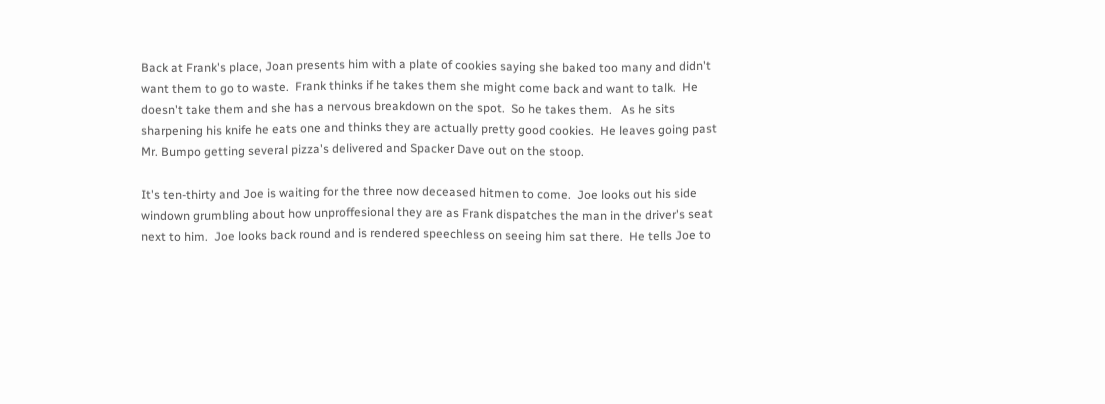Back at Frank's place, Joan presents him with a plate of cookies saying she baked too many and didn't want them to go to waste.  Frank thinks if he takes them she might come back and want to talk.  He doesn't take them and she has a nervous breakdown on the spot.  So he takes them.   As he sits sharpening his knife he eats one and thinks they are actually pretty good cookies.  He leaves going past Mr. Bumpo getting several pizza's delivered and Spacker Dave out on the stoop.

It's ten-thirty and Joe is waiting for the three now deceased hitmen to come.  Joe looks out his side windown grumbling about how unproffesional they are as Frank dispatches the man in the driver's seat next to him.  Joe looks back round and is rendered speechless on seeing him sat there.  He tells Joe to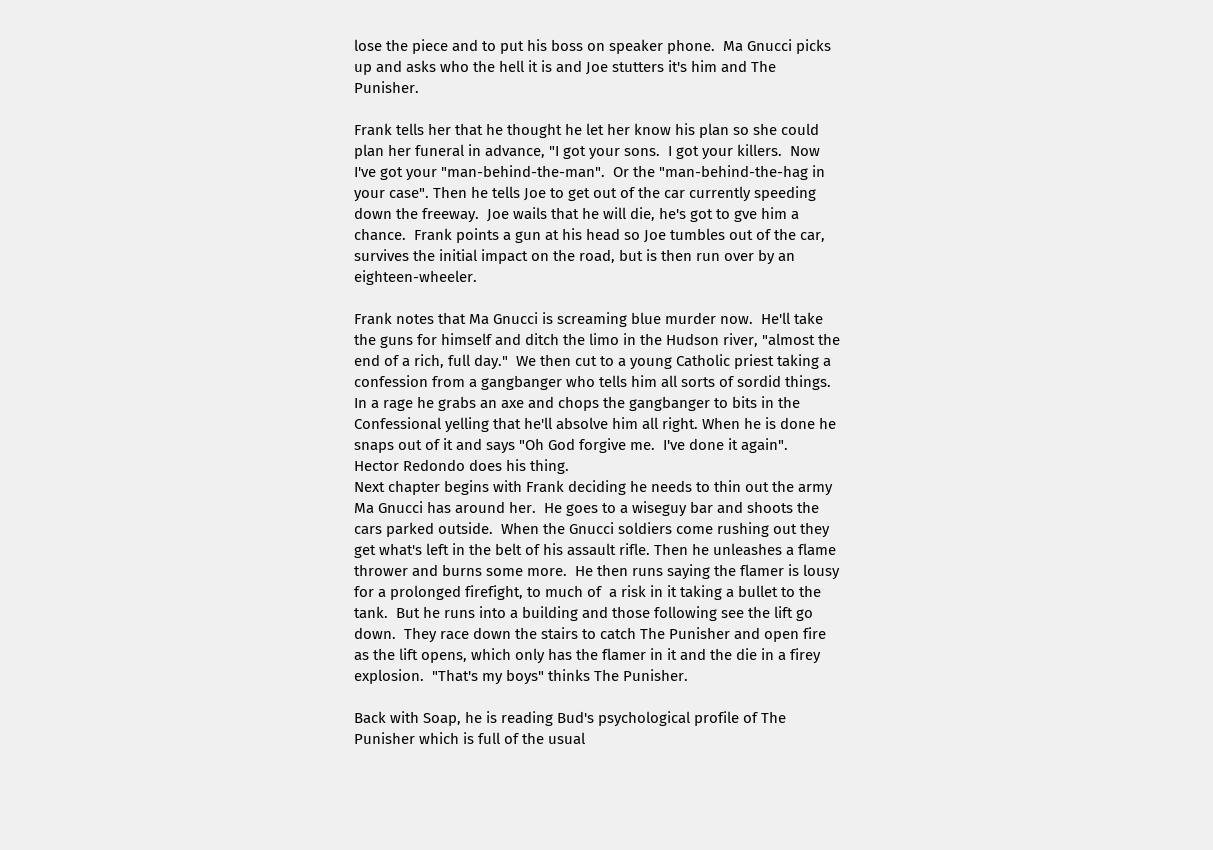lose the piece and to put his boss on speaker phone.  Ma Gnucci picks up and asks who the hell it is and Joe stutters it's him and The Punisher.

Frank tells her that he thought he let her know his plan so she could plan her funeral in advance, "I got your sons.  I got your killers.  Now I've got your "man-behind-the-man".  Or the "man-behind-the-hag in your case". Then he tells Joe to get out of the car currently speeding down the freeway.  Joe wails that he will die, he's got to gve him a chance.  Frank points a gun at his head so Joe tumbles out of the car, survives the initial impact on the road, but is then run over by an eighteen-wheeler.

Frank notes that Ma Gnucci is screaming blue murder now.  He'll take the guns for himself and ditch the limo in the Hudson river, "almost the end of a rich, full day."  We then cut to a young Catholic priest taking a confession from a gangbanger who tells him all sorts of sordid things.  In a rage he grabs an axe and chops the gangbanger to bits in the Confessional yelling that he'll absolve him all right. When he is done he snaps out of it and says "Oh God forgive me.  I've done it again".
Hector Redondo does his thing.
Next chapter begins with Frank deciding he needs to thin out the army Ma Gnucci has around her.  He goes to a wiseguy bar and shoots the cars parked outside.  When the Gnucci soldiers come rushing out they get what's left in the belt of his assault rifle. Then he unleashes a flame thrower and burns some more.  He then runs saying the flamer is lousy for a prolonged firefight, to much of  a risk in it taking a bullet to the tank.  But he runs into a building and those following see the lift go down.  They race down the stairs to catch The Punisher and open fire as the lift opens, which only has the flamer in it and the die in a firey explosion.  "That's my boys" thinks The Punisher.

Back with Soap, he is reading Bud's psychological profile of The Punisher which is full of the usual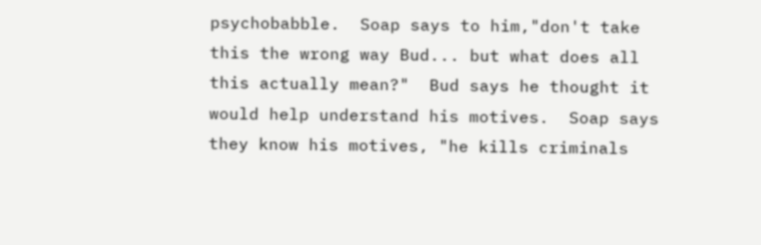psychobabble.  Soap says to him,"don't take this the wrong way Bud... but what does all this actually mean?"  Bud says he thought it would help understand his motives.  Soap says they know his motives, "he kills criminals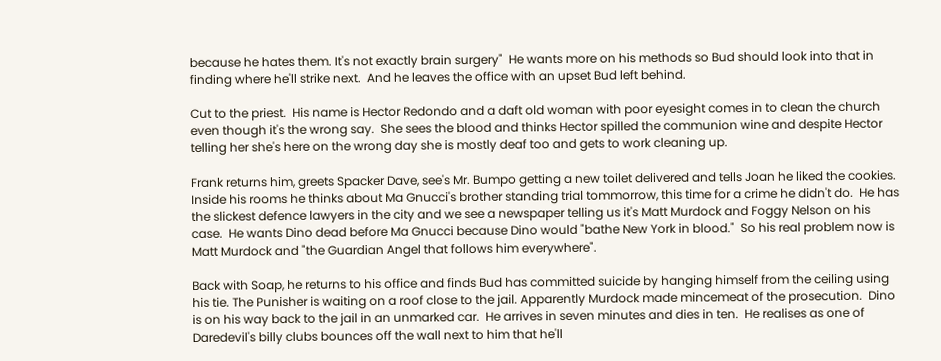because he hates them. It's not exactly brain surgery"  He wants more on his methods so Bud should look into that in finding where he'll strike next.  And he leaves the office with an upset Bud left behind.

Cut to the priest.  His name is Hector Redondo and a daft old woman with poor eyesight comes in to clean the church even though it's the wrong say.  She sees the blood and thinks Hector spilled the communion wine and despite Hector telling her she's here on the wrong day she is mostly deaf too and gets to work cleaning up.

Frank returns him, greets Spacker Dave, see's Mr. Bumpo getting a new toilet delivered and tells Joan he liked the cookies.  Inside his rooms he thinks about Ma Gnucci's brother standing trial tommorrow, this time for a crime he didn't do.  He has the slickest defence lawyers in the city and we see a newspaper telling us it's Matt Murdock and Foggy Nelson on his case.  He wants Dino dead before Ma Gnucci because Dino would "bathe New York in blood."  So his real problem now is Matt Murdock and "the Guardian Angel that follows him everywhere".

Back with Soap, he returns to his office and finds Bud has committed suicide by hanging himself from the ceiling using his tie. The Punisher is waiting on a roof close to the jail. Apparently Murdock made mincemeat of the prosecution.  Dino is on his way back to the jail in an unmarked car.  He arrives in seven minutes and dies in ten.  He realises as one of Daredevil's billy clubs bounces off the wall next to him that he'll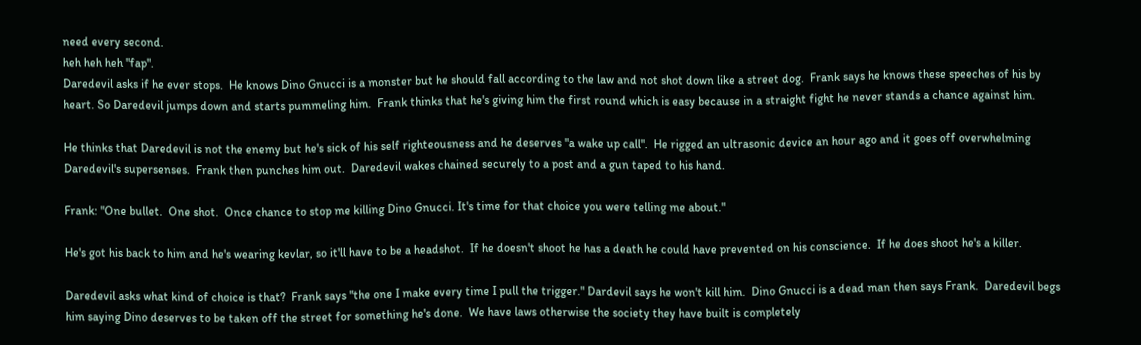need every second.
heh heh heh "fap".
Daredevil asks if he ever stops.  He knows Dino Gnucci is a monster but he should fall according to the law and not shot down like a street dog.  Frank says he knows these speeches of his by heart. So Daredevil jumps down and starts pummeling him.  Frank thinks that he's giving him the first round which is easy because in a straight fight he never stands a chance against him.

He thinks that Daredevil is not the enemy but he's sick of his self righteousness and he deserves "a wake up call".  He rigged an ultrasonic device an hour ago and it goes off overwhelming Daredevil's supersenses.  Frank then punches him out.  Daredevil wakes chained securely to a post and a gun taped to his hand.

Frank: "One bullet.  One shot.  Once chance to stop me killing Dino Gnucci. It's time for that choice you were telling me about."

He's got his back to him and he's wearing kevlar, so it'll have to be a headshot.  If he doesn't shoot he has a death he could have prevented on his conscience.  If he does shoot he's a killer.

Daredevil asks what kind of choice is that?  Frank says "the one I make every time I pull the trigger." Dardevil says he won't kill him.  Dino Gnucci is a dead man then says Frank.  Daredevil begs him saying Dino deserves to be taken off the street for something he's done.  We have laws otherwise the society they have built is completely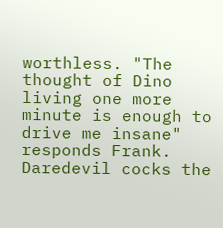worthless. "The thought of Dino living one more minute is enough to drive me insane" responds Frank.  Daredevil cocks the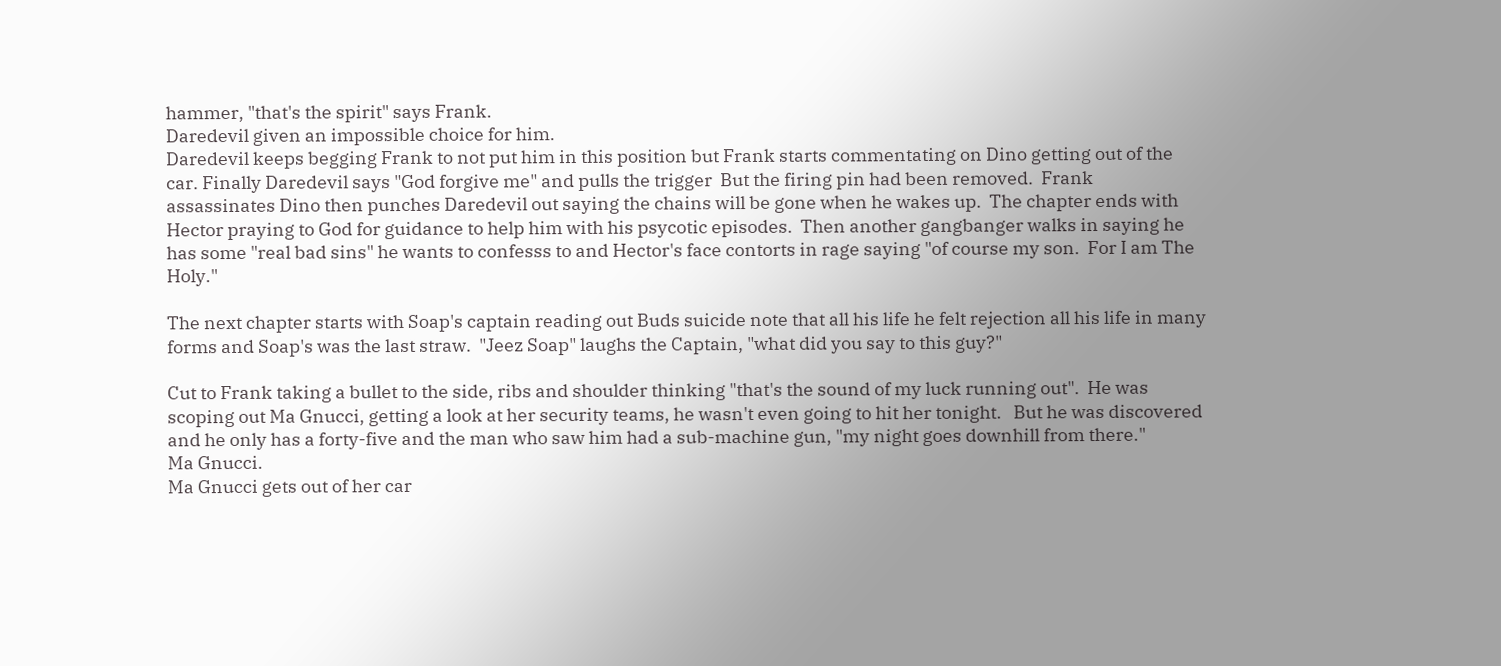hammer, "that's the spirit" says Frank.
Daredevil given an impossible choice for him.
Daredevil keeps begging Frank to not put him in this position but Frank starts commentating on Dino getting out of the car. Finally Daredevil says "God forgive me" and pulls the trigger  But the firing pin had been removed.  Frank assassinates Dino then punches Daredevil out saying the chains will be gone when he wakes up.  The chapter ends with Hector praying to God for guidance to help him with his psycotic episodes.  Then another gangbanger walks in saying he has some "real bad sins" he wants to confesss to and Hector's face contorts in rage saying "of course my son.  For I am The Holy."

The next chapter starts with Soap's captain reading out Buds suicide note that all his life he felt rejection all his life in many forms and Soap's was the last straw.  "Jeez Soap" laughs the Captain, "what did you say to this guy?"

Cut to Frank taking a bullet to the side, ribs and shoulder thinking "that's the sound of my luck running out".  He was scoping out Ma Gnucci, getting a look at her security teams, he wasn't even going to hit her tonight.   But he was discovered and he only has a forty-five and the man who saw him had a sub-machine gun, "my night goes downhill from there."
Ma Gnucci.
Ma Gnucci gets out of her car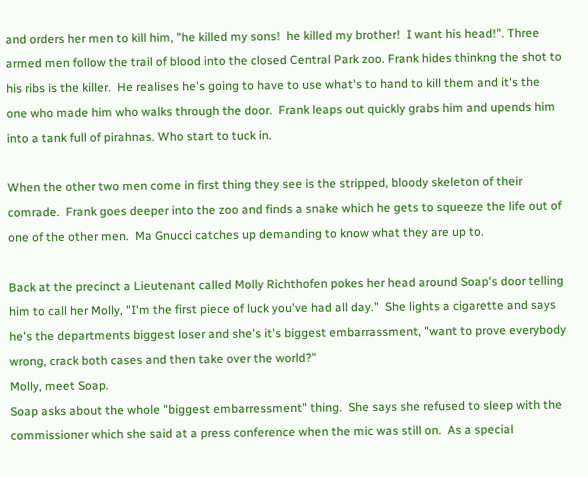and orders her men to kill him, "he killed my sons!  he killed my brother!  I want his head!". Three armed men follow the trail of blood into the closed Central Park zoo. Frank hides thinkng the shot to his ribs is the killer.  He realises he's going to have to use what's to hand to kill them and it's the one who made him who walks through the door.  Frank leaps out quickly grabs him and upends him into a tank full of pirahnas. Who start to tuck in.

When the other two men come in first thing they see is the stripped, bloody skeleton of their comrade.  Frank goes deeper into the zoo and finds a snake which he gets to squeeze the life out of one of the other men.  Ma Gnucci catches up demanding to know what they are up to.

Back at the precinct a Lieutenant called Molly Richthofen pokes her head around Soap's door telling him to call her Molly, "I'm the first piece of luck you've had all day."  She lights a cigarette and says he's the departments biggest loser and she's it's biggest embarrassment, "want to prove everybody wrong, crack both cases and then take over the world?"
Molly, meet Soap.
Soap asks about the whole "biggest embarressment" thing.  She says she refused to sleep with the commissioner which she said at a press conference when the mic was still on.  As a special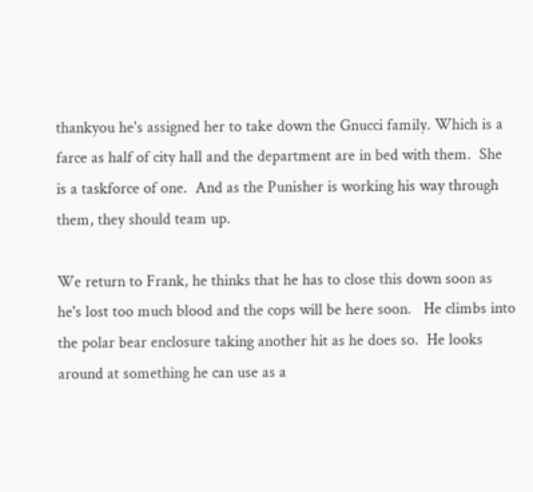thankyou he's assigned her to take down the Gnucci family. Which is a farce as half of city hall and the department are in bed with them.  She is a taskforce of one.  And as the Punisher is working his way through them, they should team up.

We return to Frank, he thinks that he has to close this down soon as he's lost too much blood and the cops will be here soon.   He climbs into the polar bear enclosure taking another hit as he does so.  He looks around at something he can use as a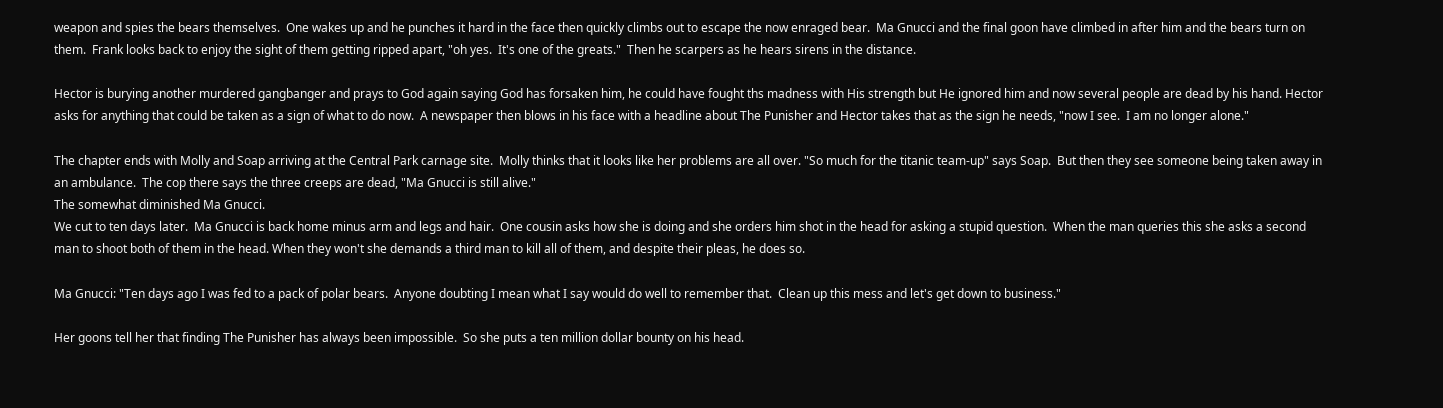weapon and spies the bears themselves.  One wakes up and he punches it hard in the face then quickly climbs out to escape the now enraged bear.  Ma Gnucci and the final goon have climbed in after him and the bears turn on them.  Frank looks back to enjoy the sight of them getting ripped apart, "oh yes.  It's one of the greats."  Then he scarpers as he hears sirens in the distance.

Hector is burying another murdered gangbanger and prays to God again saying God has forsaken him, he could have fought ths madness with His strength but He ignored him and now several people are dead by his hand. Hector asks for anything that could be taken as a sign of what to do now.  A newspaper then blows in his face with a headline about The Punisher and Hector takes that as the sign he needs, "now I see.  I am no longer alone."

The chapter ends with Molly and Soap arriving at the Central Park carnage site.  Molly thinks that it looks like her problems are all over. "So much for the titanic team-up" says Soap.  But then they see someone being taken away in an ambulance.  The cop there says the three creeps are dead, "Ma Gnucci is still alive."
The somewhat diminished Ma Gnucci.
We cut to ten days later.  Ma Gnucci is back home minus arm and legs and hair.  One cousin asks how she is doing and she orders him shot in the head for asking a stupid question.  When the man queries this she asks a second man to shoot both of them in the head. When they won't she demands a third man to kill all of them, and despite their pleas, he does so.

Ma Gnucci: "Ten days ago I was fed to a pack of polar bears.  Anyone doubting I mean what I say would do well to remember that.  Clean up this mess and let's get down to business."

Her goons tell her that finding The Punisher has always been impossible.  So she puts a ten million dollar bounty on his head.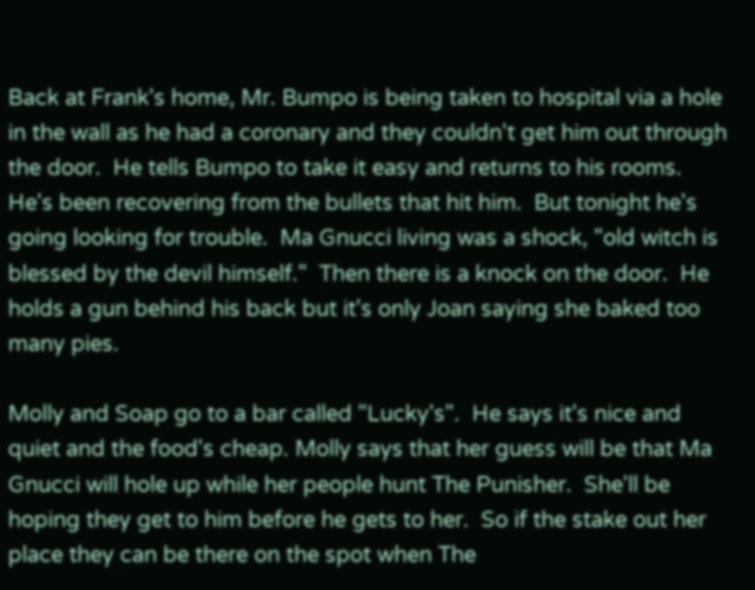Back at Frank's home, Mr. Bumpo is being taken to hospital via a hole in the wall as he had a coronary and they couldn't get him out through the door.  He tells Bumpo to take it easy and returns to his rooms.  He's been recovering from the bullets that hit him.  But tonight he's going looking for trouble.  Ma Gnucci living was a shock, "old witch is blessed by the devil himself."  Then there is a knock on the door.  He holds a gun behind his back but it's only Joan saying she baked too many pies.

Molly and Soap go to a bar called "Lucky's".  He says it's nice and quiet and the food's cheap. Molly says that her guess will be that Ma Gnucci will hole up while her people hunt The Punisher.  She'll be hoping they get to him before he gets to her.  So if the stake out her place they can be there on the spot when The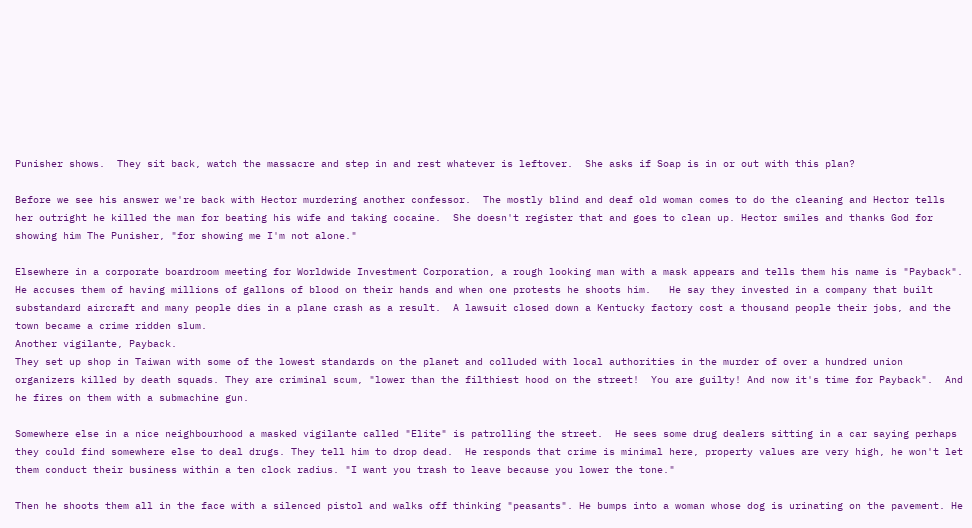Punisher shows.  They sit back, watch the massacre and step in and rest whatever is leftover.  She asks if Soap is in or out with this plan?

Before we see his answer we're back with Hector murdering another confessor.  The mostly blind and deaf old woman comes to do the cleaning and Hector tells her outright he killed the man for beating his wife and taking cocaine.  She doesn't register that and goes to clean up. Hector smiles and thanks God for showing him The Punisher, "for showing me I'm not alone."

Elsewhere in a corporate boardroom meeting for Worldwide Investment Corporation, a rough looking man with a mask appears and tells them his name is "Payback".  He accuses them of having millions of gallons of blood on their hands and when one protests he shoots him.   He say they invested in a company that built substandard aircraft and many people dies in a plane crash as a result.  A lawsuit closed down a Kentucky factory cost a thousand people their jobs, and the town became a crime ridden slum.
Another vigilante, Payback.
They set up shop in Taiwan with some of the lowest standards on the planet and colluded with local authorities in the murder of over a hundred union organizers killed by death squads. They are criminal scum, "lower than the filthiest hood on the street!  You are guilty! And now it's time for Payback".  And he fires on them with a submachine gun.

Somewhere else in a nice neighbourhood a masked vigilante called "Elite" is patrolling the street.  He sees some drug dealers sitting in a car saying perhaps they could find somewhere else to deal drugs. They tell him to drop dead.  He responds that crime is minimal here, property values are very high, he won't let them conduct their business within a ten clock radius. "I want you trash to leave because you lower the tone."

Then he shoots them all in the face with a silenced pistol and walks off thinking "peasants". He bumps into a woman whose dog is urinating on the pavement. He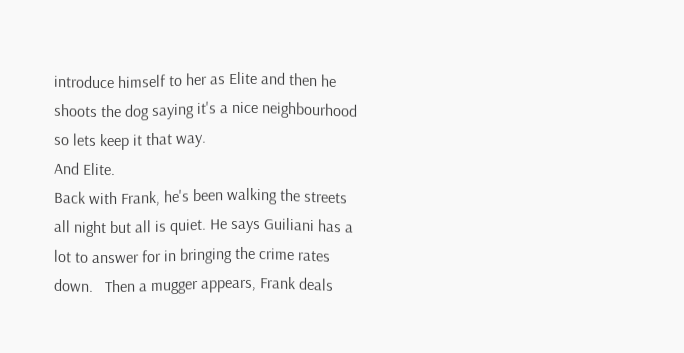introduce himself to her as Elite and then he shoots the dog saying it's a nice neighbourhood so lets keep it that way.
And Elite.
Back with Frank, he's been walking the streets all night but all is quiet. He says Guiliani has a lot to answer for in bringing the crime rates down.   Then a mugger appears, Frank deals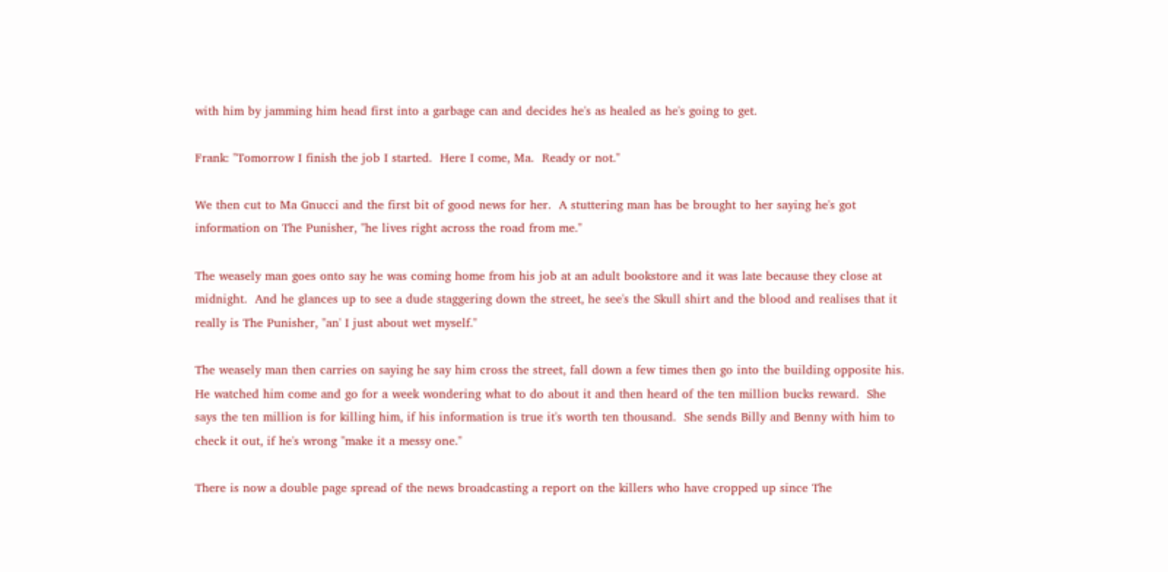with him by jamming him head first into a garbage can and decides he's as healed as he's going to get.

Frank: "Tomorrow I finish the job I started.  Here I come, Ma.  Ready or not."

We then cut to Ma Gnucci and the first bit of good news for her.  A stuttering man has be brought to her saying he's got information on The Punisher, "he lives right across the road from me."

The weasely man goes onto say he was coming home from his job at an adult bookstore and it was late because they close at midnight.  And he glances up to see a dude staggering down the street, he see's the Skull shirt and the blood and realises that it really is The Punisher, "an' I just about wet myself."

The weasely man then carries on saying he say him cross the street, fall down a few times then go into the building opposite his.  He watched him come and go for a week wondering what to do about it and then heard of the ten million bucks reward.  She says the ten million is for killing him, if his information is true it's worth ten thousand.  She sends Billy and Benny with him to check it out, if he's wrong "make it a messy one."

There is now a double page spread of the news broadcasting a report on the killers who have cropped up since The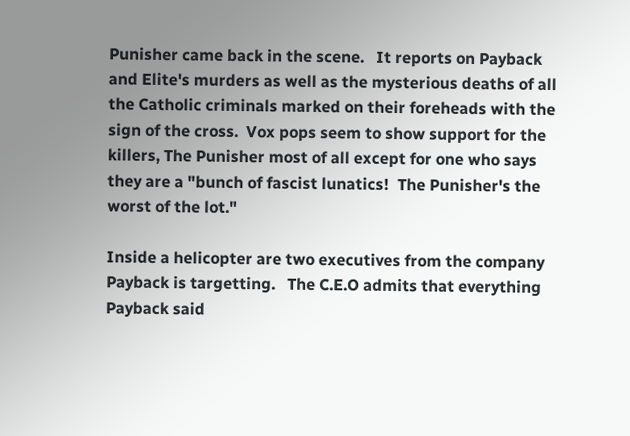Punisher came back in the scene.   It reports on Payback and Elite's murders as well as the mysterious deaths of all the Catholic criminals marked on their foreheads with the sign of the cross.  Vox pops seem to show support for the killers, The Punisher most of all except for one who says they are a "bunch of fascist lunatics!  The Punisher's the worst of the lot."

Inside a helicopter are two executives from the company Payback is targetting.   The C.E.O admits that everything Payback said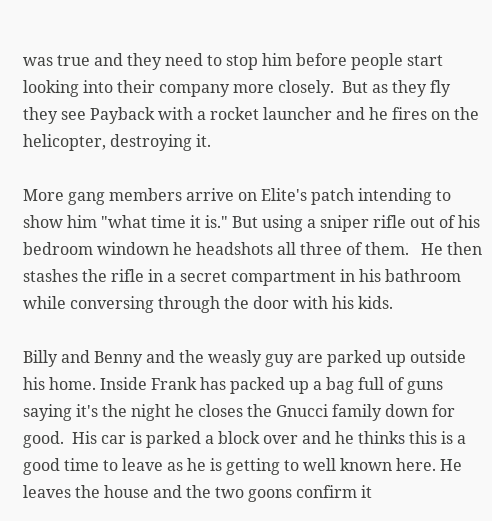was true and they need to stop him before people start looking into their company more closely.  But as they fly they see Payback with a rocket launcher and he fires on the helicopter, destroying it.

More gang members arrive on Elite's patch intending to show him "what time it is." But using a sniper rifle out of his bedroom windown he headshots all three of them.   He then stashes the rifle in a secret compartment in his bathroom while conversing through the door with his kids.

Billy and Benny and the weasly guy are parked up outside his home. Inside Frank has packed up a bag full of guns saying it's the night he closes the Gnucci family down for good.  His car is parked a block over and he thinks this is a good time to leave as he is getting to well known here. He leaves the house and the two goons confirm it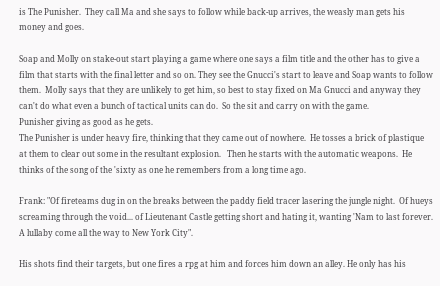is The Punisher.  They call Ma and she says to follow while back-up arrives, the weasly man gets his money and goes.

Soap and Molly on stake-out start playing a game where one says a film title and the other has to give a film that starts with the final letter and so on. They see the Gnucci's start to leave and Soap wants to follow them.  Molly says that they are unlikely to get him, so best to stay fixed on Ma Gnucci and anyway they can't do what even a bunch of tactical units can do.  So the sit and carry on with the game.
Punisher giving as good as he gets.
The Punisher is under heavy fire, thinking that they came out of nowhere.  He tosses a brick of plastique at them to clear out some in the resultant explosion.   Then he starts with the automatic weapons.  He thinks of the song of the 'sixty as one he remembers from a long time ago.

Frank: "Of fireteams dug in on the breaks between the paddy field tracer lasering the jungle night.  Of hueys screaming through the void... of Lieutenant Castle getting short and hating it, wanting 'Nam to last forever.  A lullaby come all the way to New York City".

His shots find their targets, but one fires a rpg at him and forces him down an alley. He only has his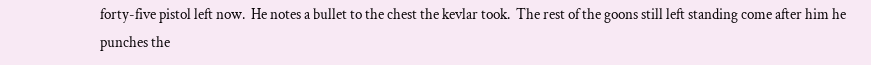forty-five pistol left now.  He notes a bullet to the chest the kevlar took.  The rest of the goons still left standing come after him he punches the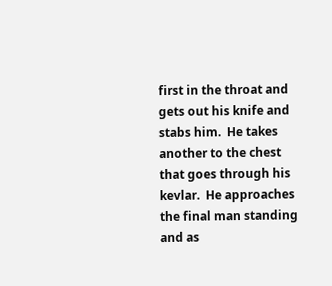first in the throat and gets out his knife and stabs him.  He takes another to the chest that goes through his kevlar.  He approaches the final man standing and as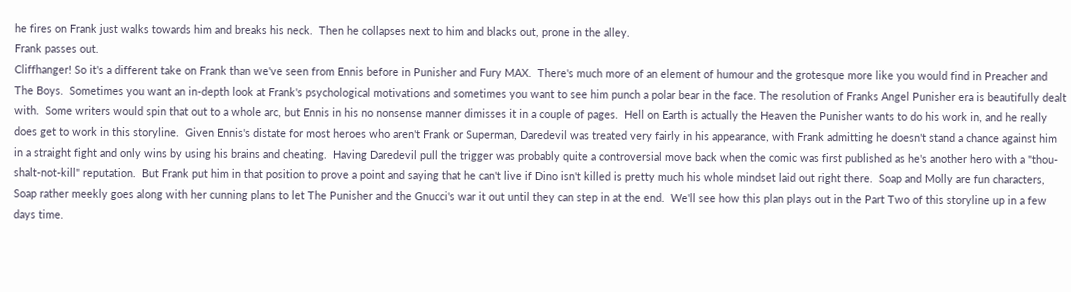he fires on Frank just walks towards him and breaks his neck.  Then he collapses next to him and blacks out, prone in the alley.
Frank passes out.
Cliffhanger! So it's a different take on Frank than we've seen from Ennis before in Punisher and Fury MAX.  There's much more of an element of humour and the grotesque more like you would find in Preacher and The Boys.  Sometimes you want an in-depth look at Frank's psychological motivations and sometimes you want to see him punch a polar bear in the face. The resolution of Franks Angel Punisher era is beautifully dealt with.  Some writers would spin that out to a whole arc, but Ennis in his no nonsense manner dimisses it in a couple of pages.  Hell on Earth is actually the Heaven the Punisher wants to do his work in, and he really does get to work in this storyline.  Given Ennis's distate for most heroes who aren't Frank or Superman, Daredevil was treated very fairly in his appearance, with Frank admitting he doesn't stand a chance against him in a straight fight and only wins by using his brains and cheating.  Having Daredevil pull the trigger was probably quite a controversial move back when the comic was first published as he's another hero with a "thou-shalt-not-kill" reputation.  But Frank put him in that position to prove a point and saying that he can't live if Dino isn't killed is pretty much his whole mindset laid out right there.  Soap and Molly are fun characters, Soap rather meekly goes along with her cunning plans to let The Punisher and the Gnucci's war it out until they can step in at the end.  We'll see how this plan plays out in the Part Two of this storyline up in a few days time.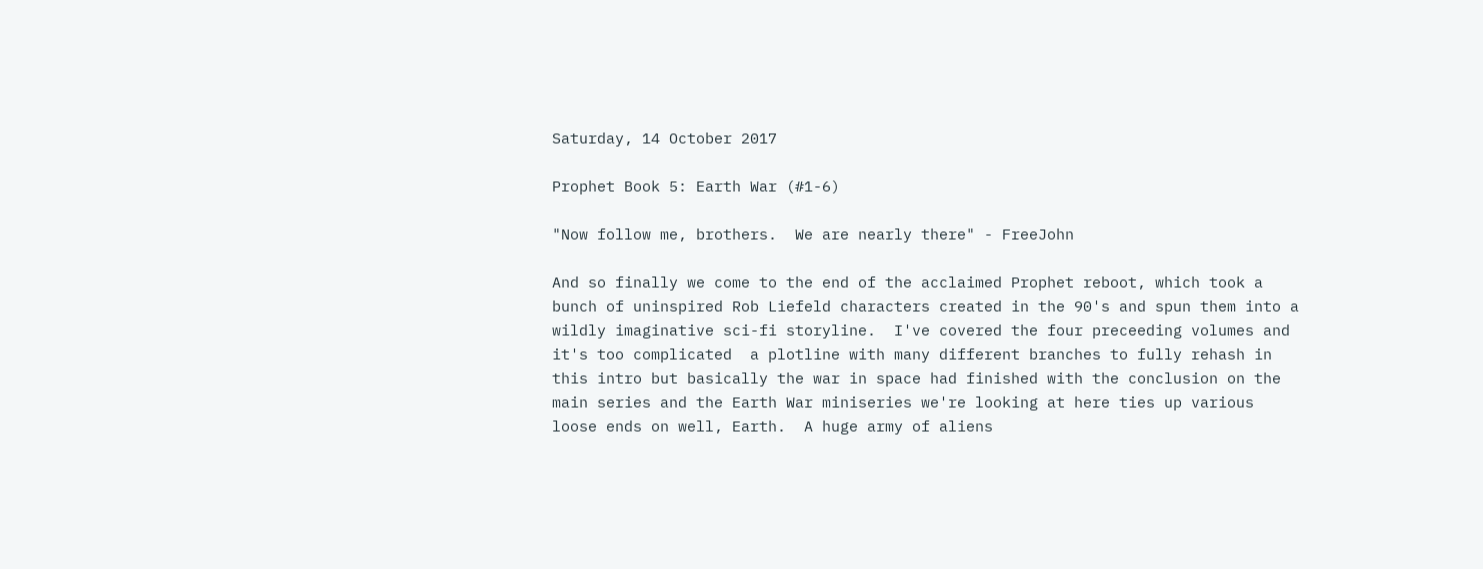Saturday, 14 October 2017

Prophet Book 5: Earth War (#1-6)

"Now follow me, brothers.  We are nearly there" - FreeJohn

And so finally we come to the end of the acclaimed Prophet reboot, which took a bunch of uninspired Rob Liefeld characters created in the 90's and spun them into a wildly imaginative sci-fi storyline.  I've covered the four preceeding volumes and it's too complicated  a plotline with many different branches to fully rehash in this intro but basically the war in space had finished with the conclusion on the main series and the Earth War miniseries we're looking at here ties up various loose ends on well, Earth.  A huge army of aliens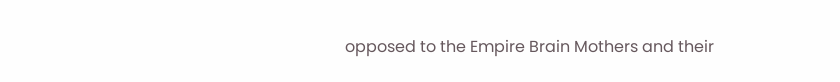opposed to the Empire Brain Mothers and their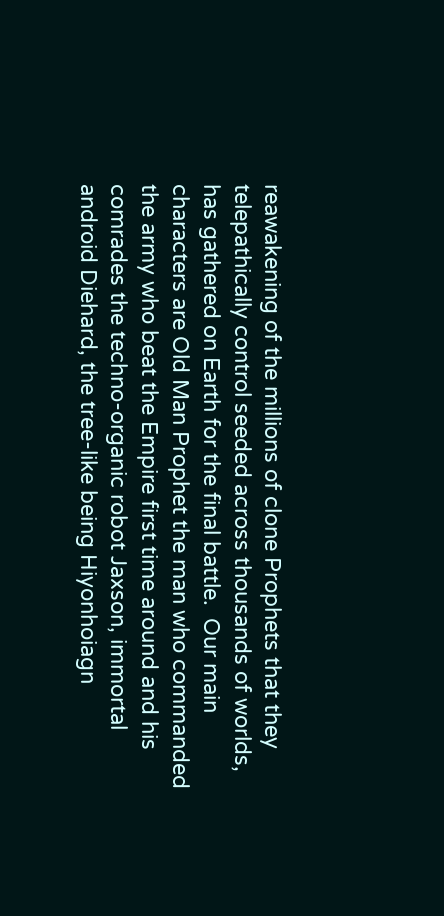reawakening of the millions of clone Prophets that they telepathically control seeded across thousands of worlds, has gathered on Earth for the final battle.  Our main characters are Old Man Prophet the man who commanded the army who beat the Empire first time around and his comrades the techno-organic robot Jaxson, immortal android Diehard, the tree-like being Hiyonhoiagn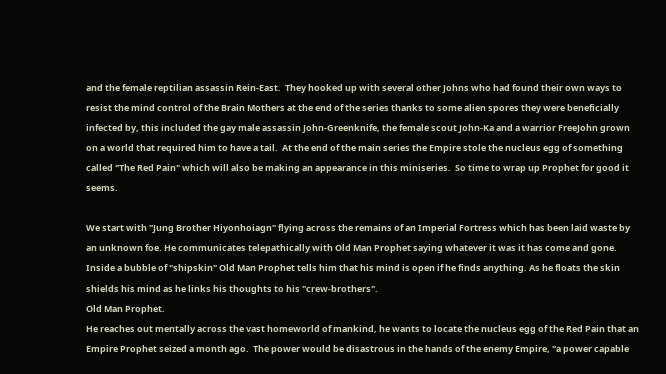and the female reptilian assassin Rein-East.  They hooked up with several other Johns who had found their own ways to resist the mind control of the Brain Mothers at the end of the series thanks to some alien spores they were beneficially infected by, this included the gay male assassin John-Greenknife, the female scout John-Ka and a warrior FreeJohn grown on a world that required him to have a tail.  At the end of the main series the Empire stole the nucleus egg of something called "The Red Pain" which will also be making an appearance in this miniseries.  So time to wrap up Prophet for good it seems.

We start with "Jung Brother Hiyonhoiagn" flying across the remains of an Imperial Fortress which has been laid waste by an unknown foe. He communicates telepathically with Old Man Prophet saying whatever it was it has come and gone.  Inside a bubble of "shipskin" Old Man Prophet tells him that his mind is open if he finds anything. As he floats the skin shields his mind as he links his thoughts to his "crew-brothers".
Old Man Prophet.
He reaches out mentally across the vast homeworld of mankind, he wants to locate the nucleus egg of the Red Pain that an Empire Prophet seized a month ago.  The power would be disastrous in the hands of the enemy Empire, "a power capable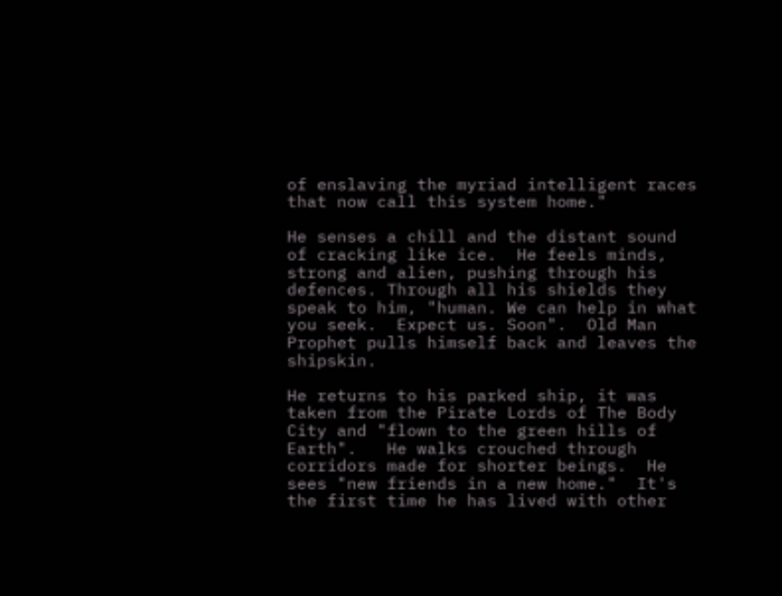of enslaving the myriad intelligent races that now call this system home."

He senses a chill and the distant sound of cracking like ice.  He feels minds, strong and alien, pushing through his defences. Through all his shields they speak to him, "human. We can help in what you seek.  Expect us. Soon".  Old Man Prophet pulls himself back and leaves the shipskin.

He returns to his parked ship, it was taken from the Pirate Lords of The Body City and "flown to the green hills of Earth".   He walks crouched through corridors made for shorter beings.  He sees "new friends in a new home."  It's the first time he has lived with other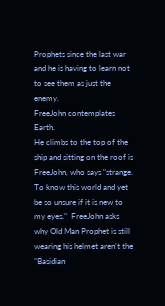Prophets since the last war and he is having to learn not to see them as just the enemy.
FreeJohn contemplates Earth.
He climbs to the top of the ship and sitting on the roof is FreeJohn, who says "strange. To know this world and yet be so unsure if it is new to my eyes."  FreeJohn asks why Old Man Prophet is still wearing his helmet aren't the "Basidian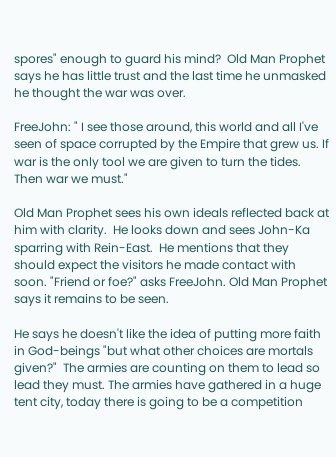spores" enough to guard his mind?  Old Man Prophet says he has little trust and the last time he unmasked he thought the war was over.

FreeJohn: " I see those around, this world and all I've seen of space corrupted by the Empire that grew us. If war is the only tool we are given to turn the tides. Then war we must."

Old Man Prophet sees his own ideals reflected back at him with clarity.  He looks down and sees John-Ka sparring with Rein-East.  He mentions that they should expect the visitors he made contact with soon. "Friend or foe?" asks FreeJohn. Old Man Prophet says it remains to be seen.

He says he doesn't like the idea of putting more faith in God-beings "but what other choices are mortals given?"  The armies are counting on them to lead so lead they must. The armies have gathered in a huge tent city, today there is going to be a competition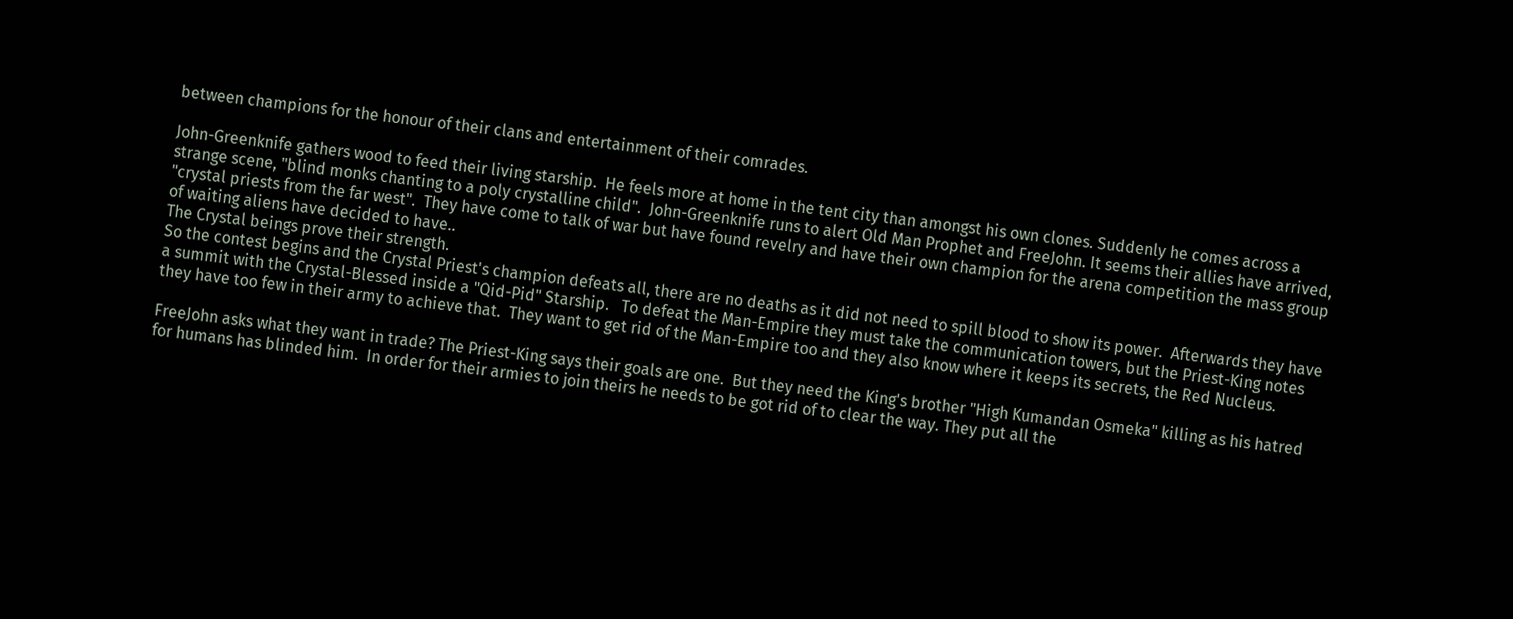between champions for the honour of their clans and entertainment of their comrades.

John-Greenknife gathers wood to feed their living starship.  He feels more at home in the tent city than amongst his own clones. Suddenly he comes across a strange scene, "blind monks chanting to a poly crystalline child".  John-Greenknife runs to alert Old Man Prophet and FreeJohn. It seems their allies have arrived, "crystal priests from the far west".  They have come to talk of war but have found revelry and have their own champion for the arena competition the mass group of waiting aliens have decided to have..
The Crystal beings prove their strength.
So the contest begins and the Crystal Priest's champion defeats all, there are no deaths as it did not need to spill blood to show its power.  Afterwards they have a summit with the Crystal-Blessed inside a "Qid-Pid" Starship.   To defeat the Man-Empire they must take the communication towers, but the Priest-King notes they have too few in their army to achieve that.  They want to get rid of the Man-Empire too and they also know where it keeps its secrets, the Red Nucleus.

FreeJohn asks what they want in trade? The Priest-King says their goals are one.  But they need the King's brother "High Kumandan Osmeka" killing as his hatred for humans has blinded him.  In order for their armies to join theirs he needs to be got rid of to clear the way. They put all the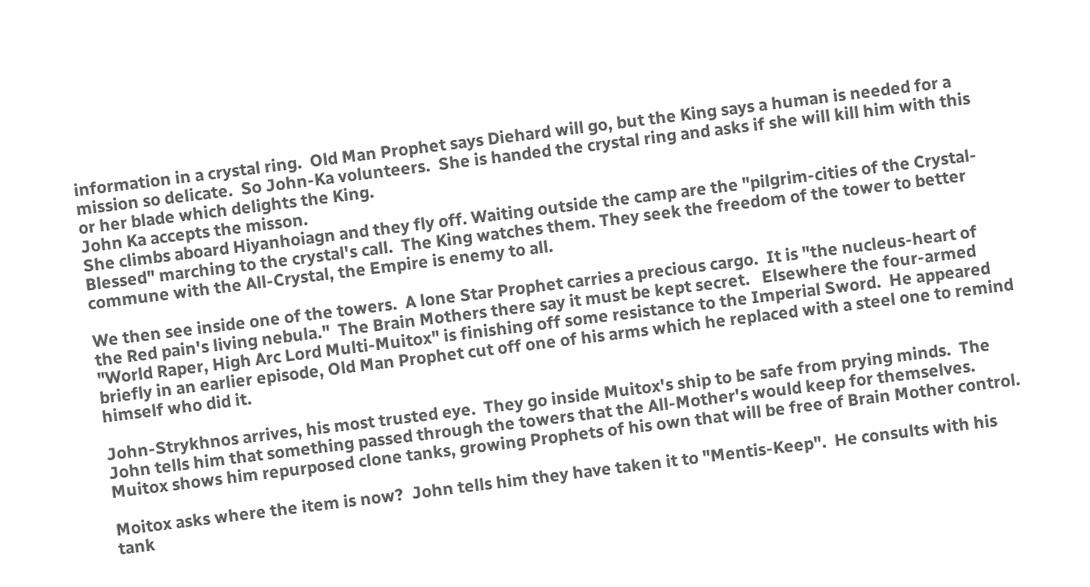information in a crystal ring.  Old Man Prophet says Diehard will go, but the King says a human is needed for a mission so delicate.  So John-Ka volunteers.  She is handed the crystal ring and asks if she will kill him with this or her blade which delights the King.
John Ka accepts the misson.
She climbs aboard Hiyanhoiagn and they fly off. Waiting outside the camp are the "pilgrim-cities of the Crystal-Blessed" marching to the crystal's call.  The King watches them. They seek the freedom of the tower to better commune with the All-Crystal, the Empire is enemy to all.

We then see inside one of the towers.  A lone Star Prophet carries a precious cargo.  It is "the nucleus-heart of the Red pain's living nebula."  The Brain Mothers there say it must be kept secret.   Elsewhere the four-armed "World Raper, High Arc Lord Multi-Muitox" is finishing off some resistance to the Imperial Sword.  He appeared briefly in an earlier episode, Old Man Prophet cut off one of his arms which he replaced with a steel one to remind himself who did it.

John-Strykhnos arrives, his most trusted eye.  They go inside Muitox's ship to be safe from prying minds.  The John tells him that something passed through the towers that the All-Mother's would keep for themselves.  Muitox shows him repurposed clone tanks, growing Prophets of his own that will be free of Brain Mother control.

Moitox asks where the item is now?  John tells him they have taken it to "Mentis-Keep".  He consults with his tank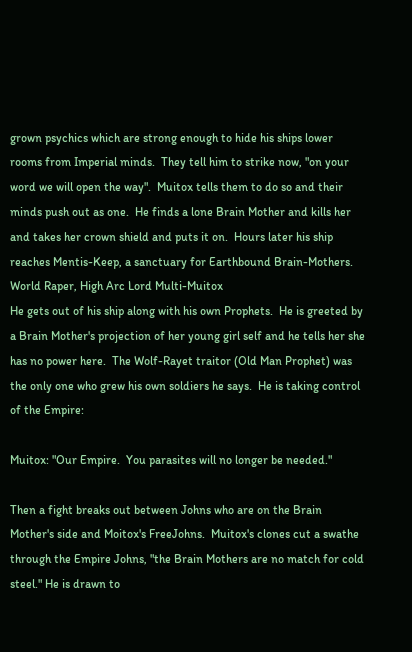grown psychics which are strong enough to hide his ships lower rooms from Imperial minds.  They tell him to strike now, "on your word we will open the way".  Muitox tells them to do so and their minds push out as one.  He finds a lone Brain Mother and kills her and takes her crown shield and puts it on.  Hours later his ship reaches Mentis-Keep, a sanctuary for Earthbound Brain-Mothers.
World Raper, High Arc Lord Multi-Muitox
He gets out of his ship along with his own Prophets.  He is greeted by a Brain Mother's projection of her young girl self and he tells her she has no power here.  The Wolf-Rayet traitor (Old Man Prophet) was the only one who grew his own soldiers he says.  He is taking control of the Empire:

Muitox: "Our Empire.  You parasites will no longer be needed."

Then a fight breaks out between Johns who are on the Brain Mother's side and Moitox's FreeJohns.  Muitox's clones cut a swathe through the Empire Johns, "the Brain Mothers are no match for cold steel." He is drawn to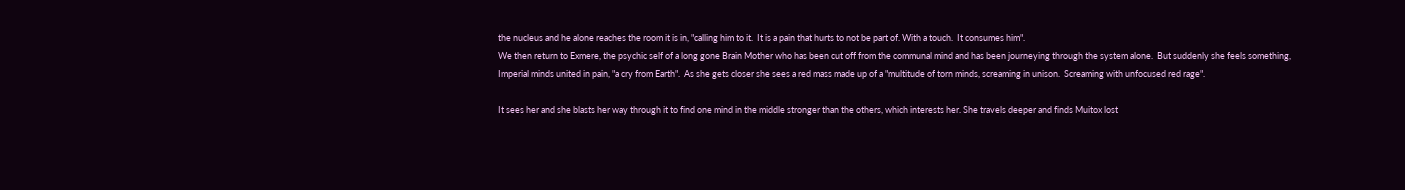the nucleus and he alone reaches the room it is in, "calling him to it.  It is a pain that hurts to not be part of. With a touch.  It consumes him".
We then return to Exmere, the psychic self of a long gone Brain Mother who has been cut off from the communal mind and has been journeying through the system alone.  But suddenly she feels something, Imperial minds united in pain, "a cry from Earth".  As she gets closer she sees a red mass made up of a "multitude of torn minds, screaming in unison.  Screaming with unfocused red rage".

It sees her and she blasts her way through it to find one mind in the middle stronger than the others, which interests her. She travels deeper and finds Muitox lost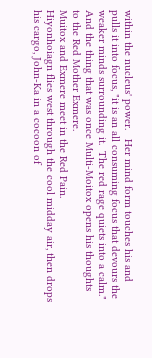within the nucleus' power.   Her mind form touches his and pulls it into focus, "it is an all consuming focus that devours the weaker minds surrounding it.  The red rage quiets into a calm."  And the thing that was once Multi-Moitox opens his thoughts to the Red Mother Exmere.
Muitox and Exmere meet in the Red Pain.
Hiyonhoiagn flies west through the cool midday air, then drops his cargo, John-Ka in a cocoon of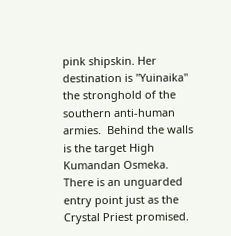pink shipskin. Her destination is "Yuinaika" the stronghold of the southern anti-human armies.  Behind the walls is the target High Kumandan Osmeka.  There is an unguarded entry point just as the Crystal Priest promised.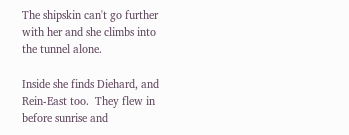The shipskin can't go further with her and she climbs into the tunnel alone.

Inside she finds Diehard, and Rein-East too.  They flew in before sunrise and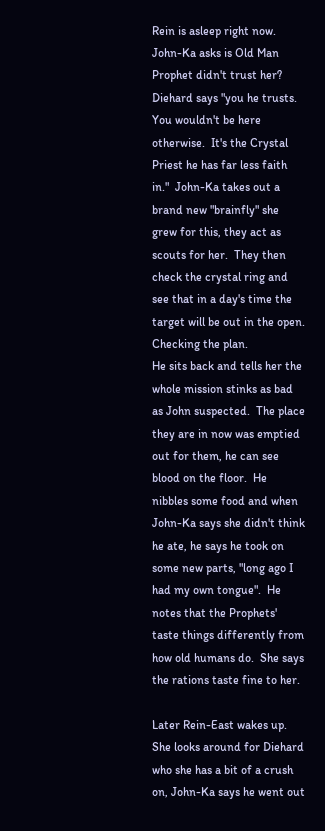Rein is asleep right now.  John-Ka asks is Old Man Prophet didn't trust her? Diehard says "you he trusts.  You wouldn't be here otherwise.  It's the Crystal Priest he has far less faith in."  John-Ka takes out a brand new "brainfly" she grew for this, they act as scouts for her.  They then check the crystal ring and see that in a day's time the target will be out in the open.
Checking the plan.
He sits back and tells her the whole mission stinks as bad as John suspected.  The place they are in now was emptied out for them, he can see blood on the floor.  He nibbles some food and when John-Ka says she didn't think he ate, he says he took on some new parts, "long ago I had my own tongue".  He notes that the Prophets' taste things differently from how old humans do.  She says the rations taste fine to her.

Later Rein-East wakes up.  She looks around for Diehard who she has a bit of a crush on, John-Ka says he went out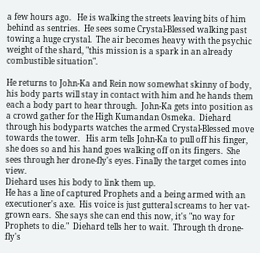a few hours ago.   He is walking the streets leaving bits of him behind as sentries.  He sees some Crystal-Blessed walking past towing a huge crystal.  The air becomes heavy with the psychic weight of the shard, "this mission is a spark in an already combustible situation".

He returns to John-Ka and Rein now somewhat skinny of body, his body parts will stay in contact with him and he hands them each a body part to hear through.  John-Ka gets into position as a crowd gather for the High Kumandan Osmeka.  Diehard through his bodyparts watches the armed Crystal-Blessed move towards the tower.   His arm tells John-Ka to pull off his finger, she does so and his hand goes walking off on its fingers.  She sees through her drone-fly's eyes. Finally the target comes into view.
Diehard uses his body to link them up.
He has a line of captured Prophets and a being armed with an executioner's axe.  His voice is just gutteral screams to her vat-grown ears.  She says she can end this now, it's "no way for Prophets to die."  Diehard tells her to wait.  Through th drone-fly's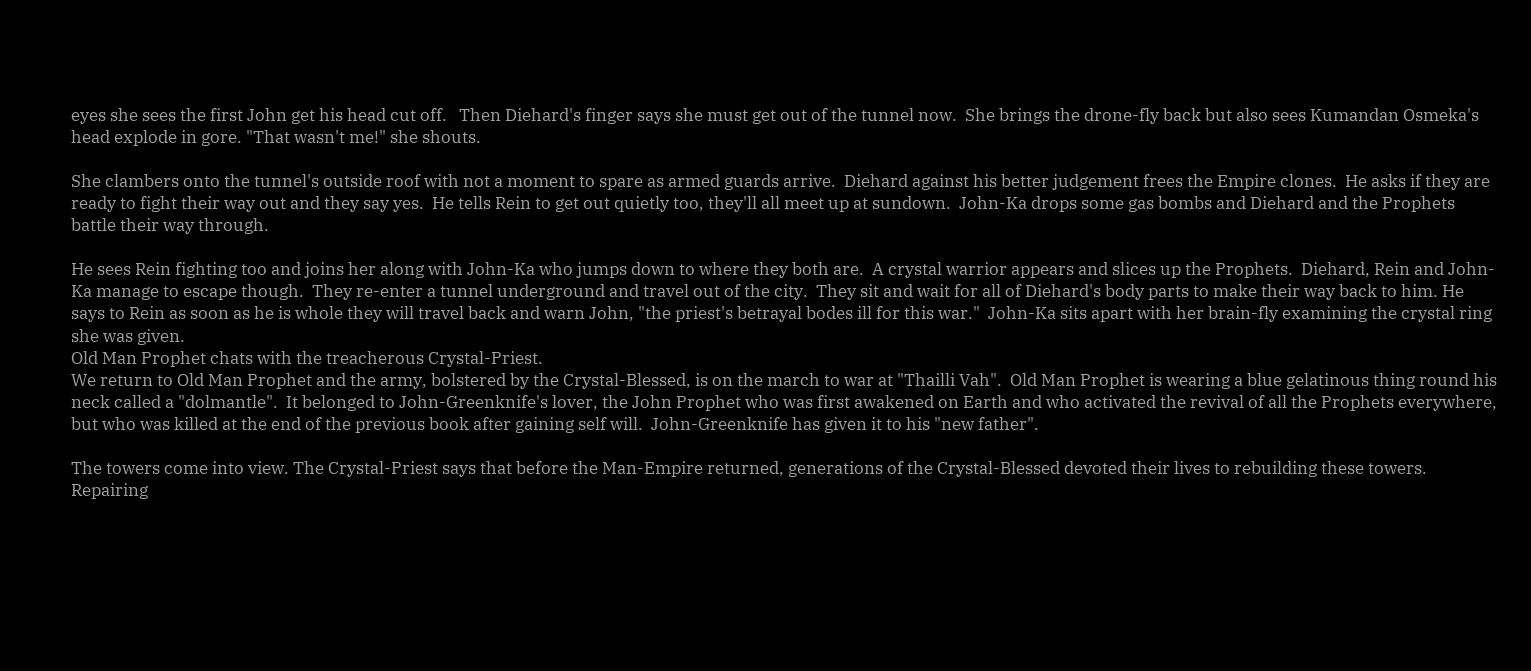eyes she sees the first John get his head cut off.   Then Diehard's finger says she must get out of the tunnel now.  She brings the drone-fly back but also sees Kumandan Osmeka's head explode in gore. "That wasn't me!" she shouts.

She clambers onto the tunnel's outside roof with not a moment to spare as armed guards arrive.  Diehard against his better judgement frees the Empire clones.  He asks if they are ready to fight their way out and they say yes.  He tells Rein to get out quietly too, they'll all meet up at sundown.  John-Ka drops some gas bombs and Diehard and the Prophets battle their way through.

He sees Rein fighting too and joins her along with John-Ka who jumps down to where they both are.  A crystal warrior appears and slices up the Prophets.  Diehard, Rein and John-Ka manage to escape though.  They re-enter a tunnel underground and travel out of the city.  They sit and wait for all of Diehard's body parts to make their way back to him. He says to Rein as soon as he is whole they will travel back and warn John, "the priest's betrayal bodes ill for this war."  John-Ka sits apart with her brain-fly examining the crystal ring she was given.
Old Man Prophet chats with the treacherous Crystal-Priest.
We return to Old Man Prophet and the army, bolstered by the Crystal-Blessed, is on the march to war at "Thailli Vah".  Old Man Prophet is wearing a blue gelatinous thing round his neck called a "dolmantle".  It belonged to John-Greenknife's lover, the John Prophet who was first awakened on Earth and who activated the revival of all the Prophets everywhere, but who was killed at the end of the previous book after gaining self will.  John-Greenknife has given it to his "new father".

The towers come into view. The Crystal-Priest says that before the Man-Empire returned, generations of the Crystal-Blessed devoted their lives to rebuilding these towers.  Repairing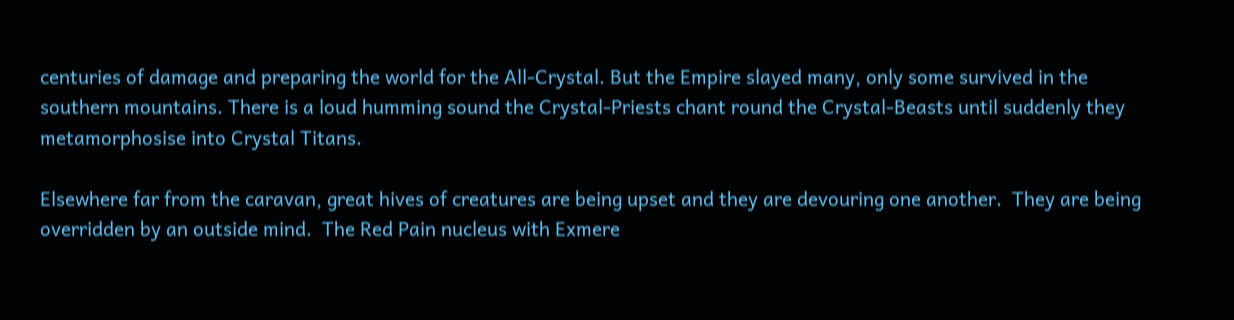centuries of damage and preparing the world for the All-Crystal. But the Empire slayed many, only some survived in the southern mountains. There is a loud humming sound the Crystal-Priests chant round the Crystal-Beasts until suddenly they metamorphosise into Crystal Titans.

Elsewhere far from the caravan, great hives of creatures are being upset and they are devouring one another.  They are being overridden by an outside mind.  The Red Pain nucleus with Exmere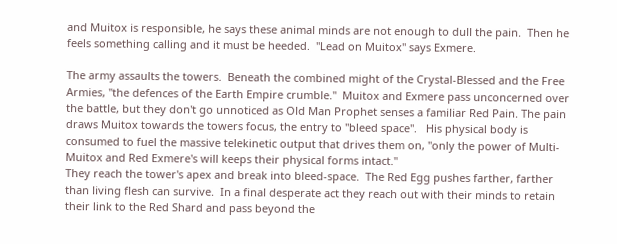and Muitox is responsible, he says these animal minds are not enough to dull the pain.  Then he feels something calling and it must be heeded.  "Lead on Muitox" says Exmere.

The army assaults the towers.  Beneath the combined might of the Crystal-Blessed and the Free Armies, "the defences of the Earth Empire crumble."  Muitox and Exmere pass unconcerned over the battle, but they don't go unnoticed as Old Man Prophet senses a familiar Red Pain. The pain draws Muitox towards the towers focus, the entry to "bleed space".   His physical body is consumed to fuel the massive telekinetic output that drives them on, "only the power of Multi-Muitox and Red Exmere's will keeps their physical forms intact."
They reach the tower's apex and break into bleed-space.  The Red Egg pushes farther, farther than living flesh can survive.  In a final desperate act they reach out with their minds to retain their link to the Red Shard and pass beyond the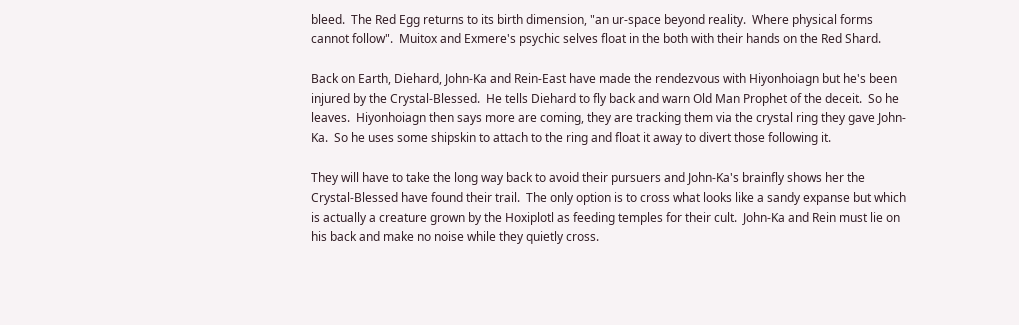bleed.  The Red Egg returns to its birth dimension, "an ur-space beyond reality.  Where physical forms cannot follow".  Muitox and Exmere's psychic selves float in the both with their hands on the Red Shard.

Back on Earth, Diehard, John-Ka and Rein-East have made the rendezvous with Hiyonhoiagn but he's been injured by the Crystal-Blessed.  He tells Diehard to fly back and warn Old Man Prophet of the deceit.  So he leaves.  Hiyonhoiagn then says more are coming, they are tracking them via the crystal ring they gave John-Ka.  So he uses some shipskin to attach to the ring and float it away to divert those following it.

They will have to take the long way back to avoid their pursuers and John-Ka's brainfly shows her the Crystal-Blessed have found their trail.  The only option is to cross what looks like a sandy expanse but which is actually a creature grown by the Hoxiplotl as feeding temples for their cult.  John-Ka and Rein must lie on his back and make no noise while they quietly cross.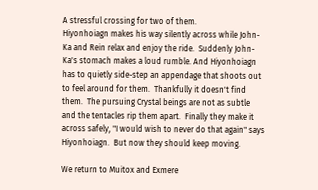A stressful crossing for two of them.
Hiyonhoiagn makes his way silently across while John-Ka and Rein relax and enjoy the ride.  Suddenly John-Ka's stomach makes a loud rumble. And Hiyonhoiagn has to quietly side-step an appendage that shoots out to feel around for them.  Thankfully it doesn't find them.  The pursuing Crystal beings are not as subtle and the tentacles rip them apart.  Finally they make it across safely, "I would wish to never do that again" says Hiyonhoiagn.  But now they should keep moving.

We return to Muitox and Exmere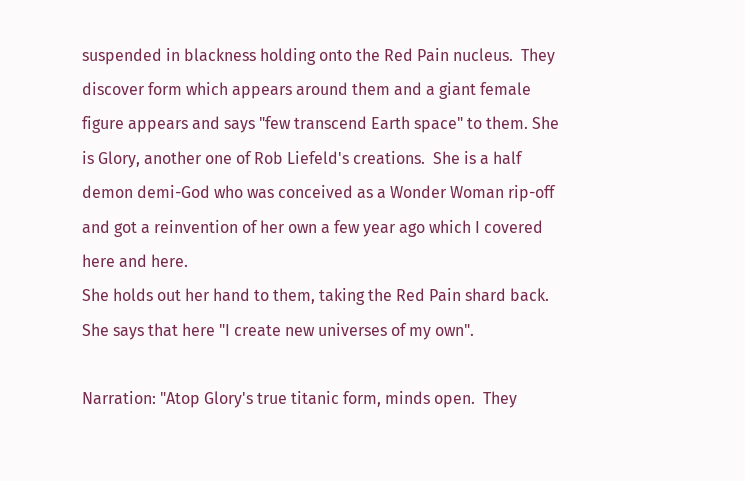suspended in blackness holding onto the Red Pain nucleus.  They discover form which appears around them and a giant female figure appears and says "few transcend Earth space" to them. She is Glory, another one of Rob Liefeld's creations.  She is a half demon demi-God who was conceived as a Wonder Woman rip-off and got a reinvention of her own a few year ago which I covered here and here.
She holds out her hand to them, taking the Red Pain shard back. She says that here "I create new universes of my own".

Narration: "Atop Glory's true titanic form, minds open.  They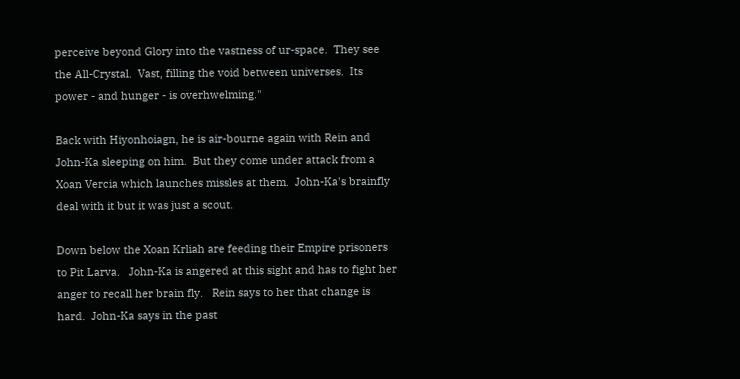perceive beyond Glory into the vastness of ur-space.  They see the All-Crystal.  Vast, filling the void between universes.  Its power - and hunger - is overhwelming."

Back with Hiyonhoiagn, he is air-bourne again with Rein and John-Ka sleeping on him.  But they come under attack from a Xoan Vercia which launches missles at them.  John-Ka's brainfly deal with it but it was just a scout.

Down below the Xoan Krliah are feeding their Empire prisoners to Pit Larva.   John-Ka is angered at this sight and has to fight her anger to recall her brain fly.   Rein says to her that change is hard.  John-Ka says in the past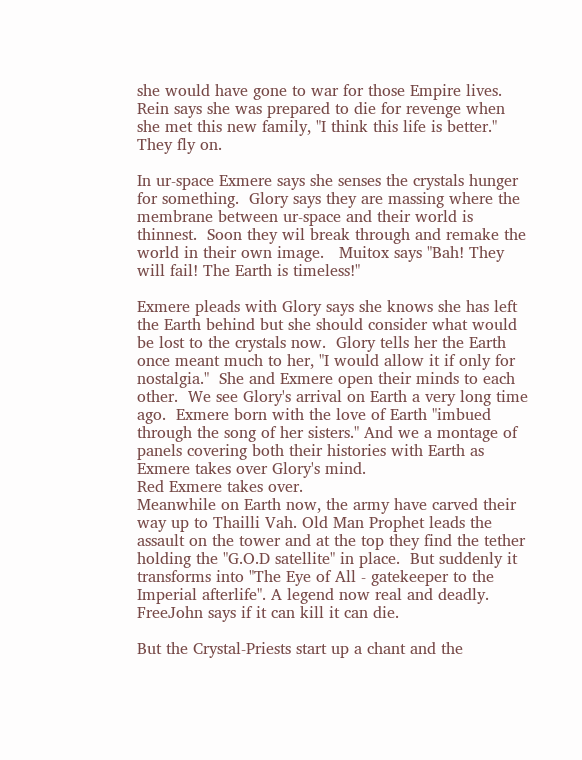she would have gone to war for those Empire lives.  Rein says she was prepared to die for revenge when she met this new family, "I think this life is better." They fly on.

In ur-space Exmere says she senses the crystals hunger for something.  Glory says they are massing where the membrane between ur-space and their world is thinnest.  Soon they wil break through and remake the world in their own image.   Muitox says "Bah! They will fail! The Earth is timeless!"

Exmere pleads with Glory says she knows she has left the Earth behind but she should consider what would be lost to the crystals now.  Glory tells her the Earth once meant much to her, "I would allow it if only for nostalgia."  She and Exmere open their minds to each other.  We see Glory's arrival on Earth a very long time ago.  Exmere born with the love of Earth "imbued through the song of her sisters." And we a montage of panels covering both their histories with Earth as Exmere takes over Glory's mind.
Red Exmere takes over.
Meanwhile on Earth now, the army have carved their way up to Thailli Vah. Old Man Prophet leads the assault on the tower and at the top they find the tether holding the "G.O.D satellite" in place.  But suddenly it transforms into "The Eye of All - gatekeeper to the Imperial afterlife". A legend now real and deadly. FreeJohn says if it can kill it can die.

But the Crystal-Priests start up a chant and the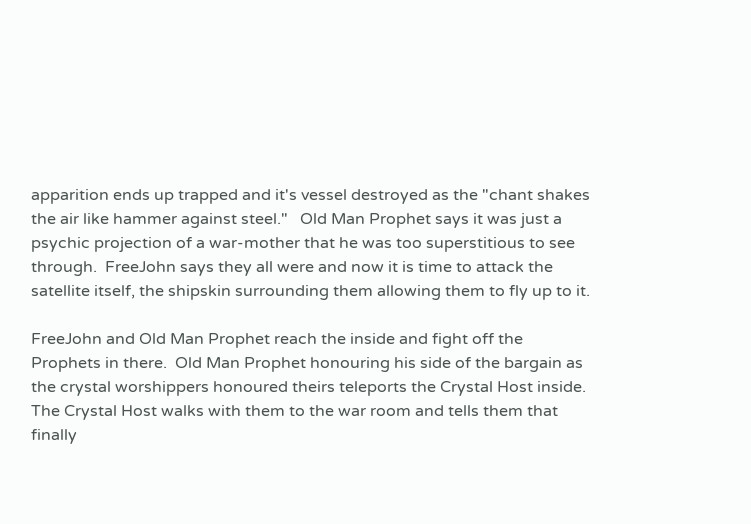apparition ends up trapped and it's vessel destroyed as the "chant shakes the air like hammer against steel."   Old Man Prophet says it was just a psychic projection of a war-mother that he was too superstitious to see through.  FreeJohn says they all were and now it is time to attack the satellite itself, the shipskin surrounding them allowing them to fly up to it.

FreeJohn and Old Man Prophet reach the inside and fight off the Prophets in there.  Old Man Prophet honouring his side of the bargain as the crystal worshippers honoured theirs teleports the Crystal Host inside.  The Crystal Host walks with them to the war room and tells them that finally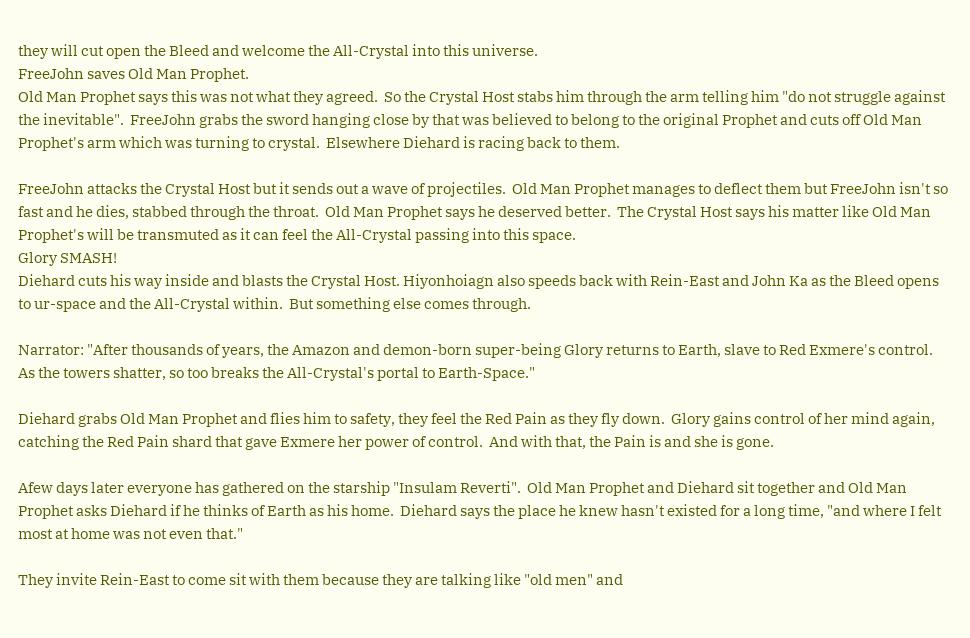they will cut open the Bleed and welcome the All-Crystal into this universe.
FreeJohn saves Old Man Prophet.
Old Man Prophet says this was not what they agreed.  So the Crystal Host stabs him through the arm telling him "do not struggle against the inevitable".  FreeJohn grabs the sword hanging close by that was believed to belong to the original Prophet and cuts off Old Man Prophet's arm which was turning to crystal.  Elsewhere Diehard is racing back to them.

FreeJohn attacks the Crystal Host but it sends out a wave of projectiles.  Old Man Prophet manages to deflect them but FreeJohn isn't so fast and he dies, stabbed through the throat.  Old Man Prophet says he deserved better.  The Crystal Host says his matter like Old Man Prophet's will be transmuted as it can feel the All-Crystal passing into this space.
Glory SMASH!
Diehard cuts his way inside and blasts the Crystal Host. Hiyonhoiagn also speeds back with Rein-East and John Ka as the Bleed opens to ur-space and the All-Crystal within.  But something else comes through.

Narrator: "After thousands of years, the Amazon and demon-born super-being Glory returns to Earth, slave to Red Exmere's control. As the towers shatter, so too breaks the All-Crystal's portal to Earth-Space."

Diehard grabs Old Man Prophet and flies him to safety, they feel the Red Pain as they fly down.  Glory gains control of her mind again, catching the Red Pain shard that gave Exmere her power of control.  And with that, the Pain is and she is gone.

Afew days later everyone has gathered on the starship "Insulam Reverti".  Old Man Prophet and Diehard sit together and Old Man Prophet asks Diehard if he thinks of Earth as his home.  Diehard says the place he knew hasn't existed for a long time, "and where I felt most at home was not even that."

They invite Rein-East to come sit with them because they are talking like "old men" and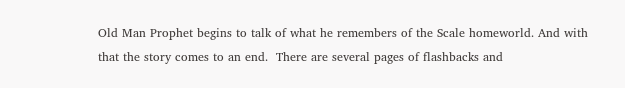Old Man Prophet begins to talk of what he remembers of the Scale homeworld. And with that the story comes to an end.  There are several pages of flashbacks and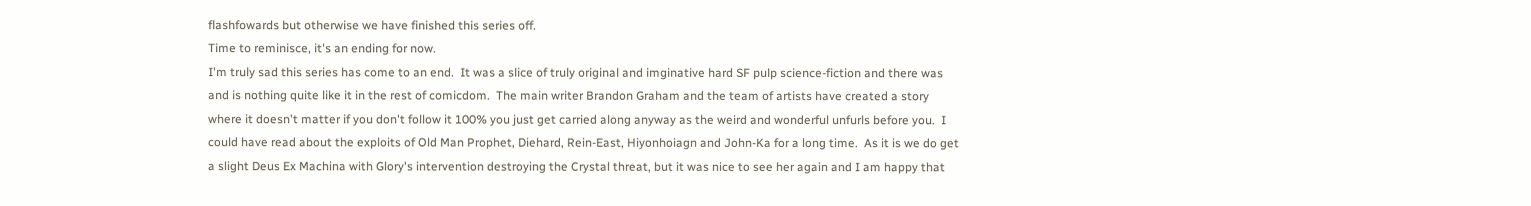flashfowards but otherwise we have finished this series off.
Time to reminisce, it's an ending for now.
I'm truly sad this series has come to an end.  It was a slice of truly original and imginative hard SF pulp science-fiction and there was and is nothing quite like it in the rest of comicdom.  The main writer Brandon Graham and the team of artists have created a story where it doesn't matter if you don't follow it 100% you just get carried along anyway as the weird and wonderful unfurls before you.  I could have read about the exploits of Old Man Prophet, Diehard, Rein-East, Hiyonhoiagn and John-Ka for a long time.  As it is we do get a slight Deus Ex Machina with Glory's intervention destroying the Crystal threat, but it was nice to see her again and I am happy that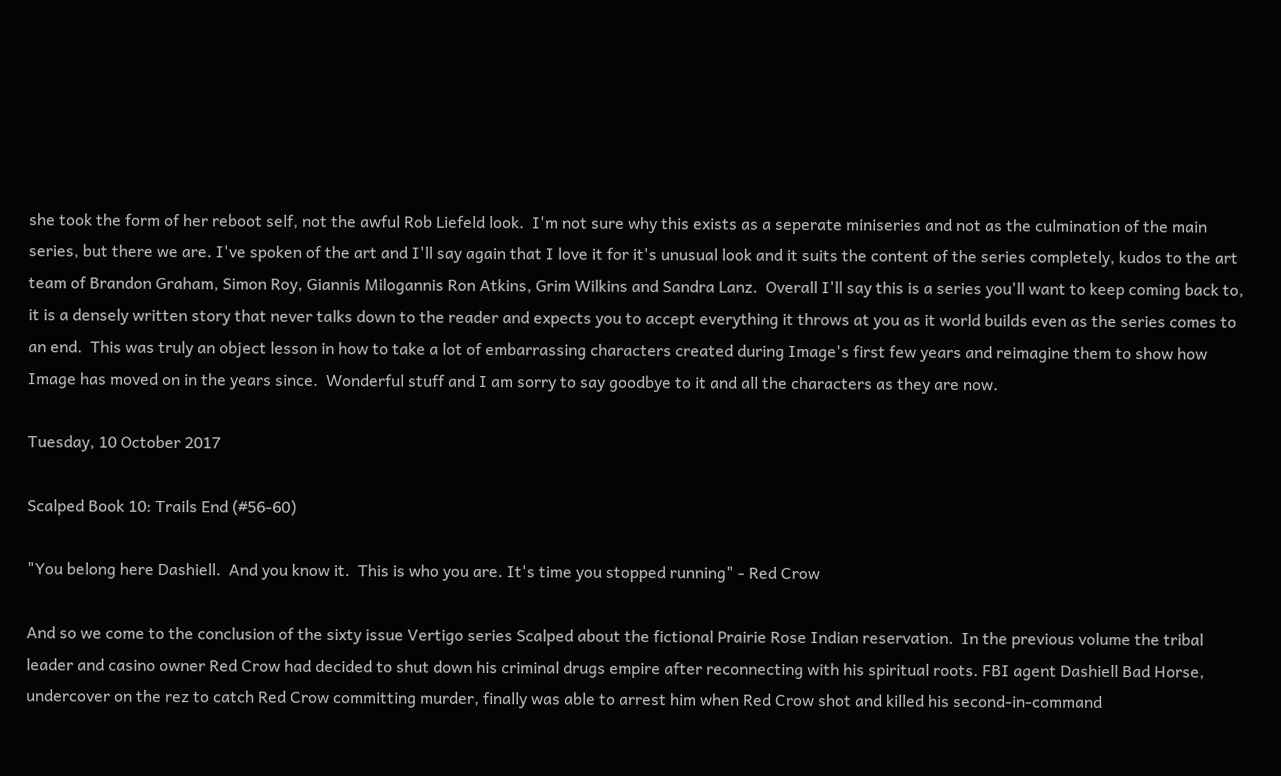she took the form of her reboot self, not the awful Rob Liefeld look.  I'm not sure why this exists as a seperate miniseries and not as the culmination of the main series, but there we are. I've spoken of the art and I'll say again that I love it for it's unusual look and it suits the content of the series completely, kudos to the art team of Brandon Graham, Simon Roy, Giannis Milogannis Ron Atkins, Grim Wilkins and Sandra Lanz.  Overall I'll say this is a series you'll want to keep coming back to, it is a densely written story that never talks down to the reader and expects you to accept everything it throws at you as it world builds even as the series comes to an end.  This was truly an object lesson in how to take a lot of embarrassing characters created during Image's first few years and reimagine them to show how Image has moved on in the years since.  Wonderful stuff and I am sorry to say goodbye to it and all the characters as they are now.

Tuesday, 10 October 2017

Scalped Book 10: Trails End (#56-60)

"You belong here Dashiell.  And you know it.  This is who you are. It's time you stopped running" - Red Crow

And so we come to the conclusion of the sixty issue Vertigo series Scalped about the fictional Prairie Rose Indian reservation.  In the previous volume the tribal leader and casino owner Red Crow had decided to shut down his criminal drugs empire after reconnecting with his spiritual roots. FBI agent Dashiell Bad Horse,  undercover on the rez to catch Red Crow committing murder, finally was able to arrest him when Red Crow shot and killed his second-in-command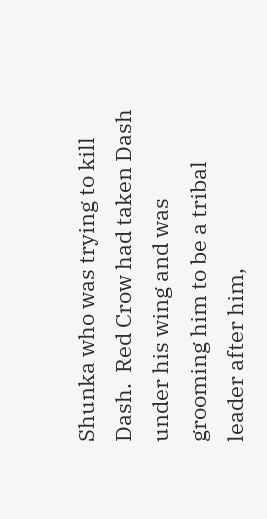Shunka who was trying to kill Dash.  Red Crow had taken Dash under his wing and was grooming him to be a tribal leader after him,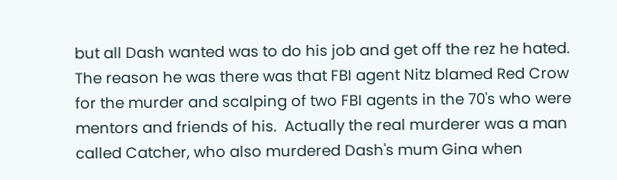but all Dash wanted was to do his job and get off the rez he hated.  The reason he was there was that FBI agent Nitz blamed Red Crow for the murder and scalping of two FBI agents in the 70's who were mentors and friends of his.  Actually the real murderer was a man called Catcher, who also murdered Dash's mum Gina when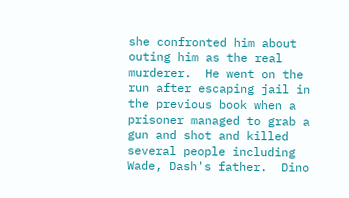she confronted him about outing him as the real murderer.  He went on the run after escaping jail in the previous book when a prisoner managed to grab a gun and shot and killed several people including Wade, Dash's father.  Dino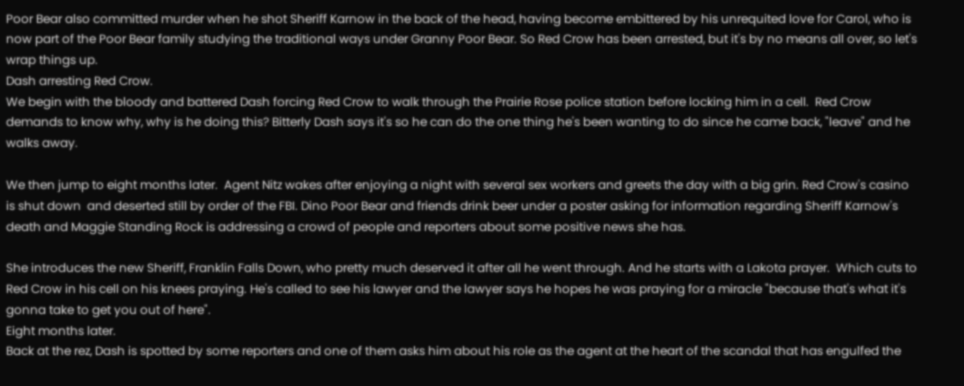Poor Bear also committed murder when he shot Sheriff Karnow in the back of the head, having become embittered by his unrequited love for Carol, who is now part of the Poor Bear family studying the traditional ways under Granny Poor Bear. So Red Crow has been arrested, but it's by no means all over, so let's wrap things up.
Dash arresting Red Crow.
We begin with the bloody and battered Dash forcing Red Crow to walk through the Prairie Rose police station before locking him in a cell.  Red Crow demands to know why, why is he doing this? Bitterly Dash says it's so he can do the one thing he's been wanting to do since he came back, "leave" and he walks away.

We then jump to eight months later.  Agent Nitz wakes after enjoying a night with several sex workers and greets the day with a big grin. Red Crow's casino is shut down  and deserted still by order of the FBI. Dino Poor Bear and friends drink beer under a poster asking for information regarding Sheriff Karnow's death and Maggie Standing Rock is addressing a crowd of people and reporters about some positive news she has.

She introduces the new Sheriff, Franklin Falls Down, who pretty much deserved it after all he went through. And he starts with a Lakota prayer.  Which cuts to Red Crow in his cell on his knees praying. He's called to see his lawyer and the lawyer says he hopes he was praying for a miracle "because that's what it's gonna take to get you out of here".
Eight months later.
Back at the rez, Dash is spotted by some reporters and one of them asks him about his role as the agent at the heart of the scandal that has engulfed the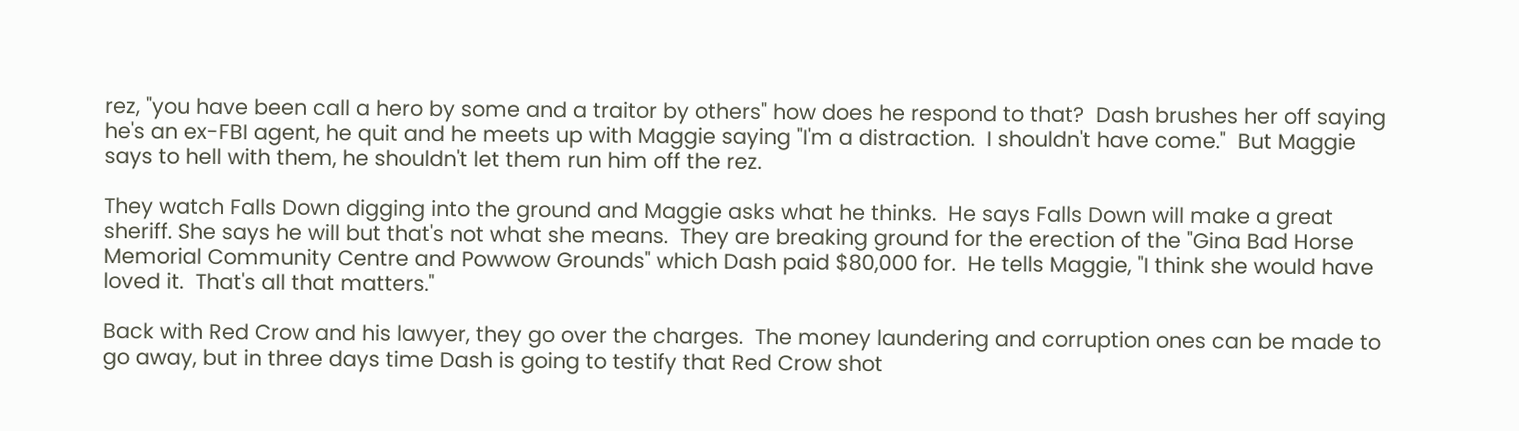rez, "you have been call a hero by some and a traitor by others" how does he respond to that?  Dash brushes her off saying he's an ex-FBI agent, he quit and he meets up with Maggie saying "I'm a distraction.  I shouldn't have come."  But Maggie says to hell with them, he shouldn't let them run him off the rez.

They watch Falls Down digging into the ground and Maggie asks what he thinks.  He says Falls Down will make a great sheriff. She says he will but that's not what she means.  They are breaking ground for the erection of the "Gina Bad Horse Memorial Community Centre and Powwow Grounds" which Dash paid $80,000 for.  He tells Maggie, "I think she would have loved it.  That's all that matters."

Back with Red Crow and his lawyer, they go over the charges.  The money laundering and corruption ones can be made to go away, but in three days time Dash is going to testify that Red Crow shot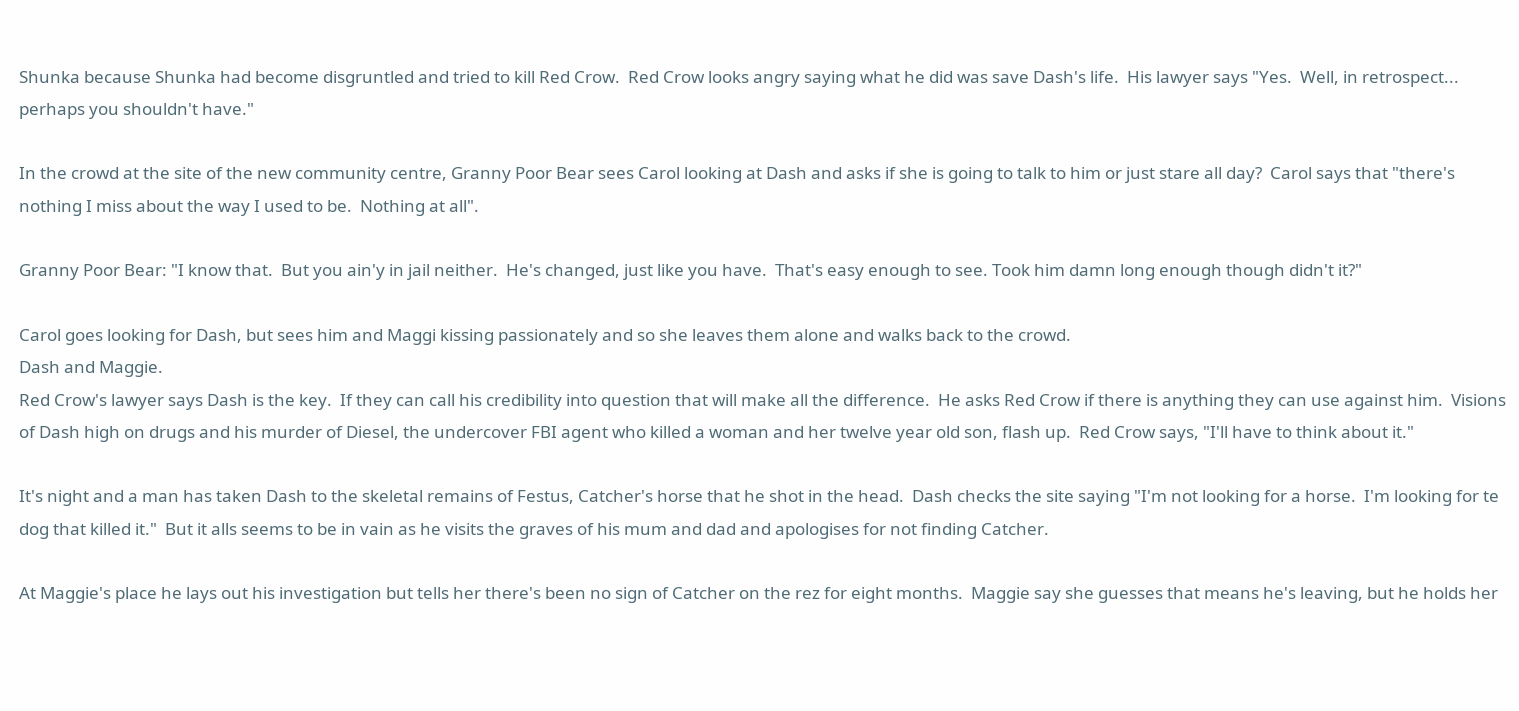Shunka because Shunka had become disgruntled and tried to kill Red Crow.  Red Crow looks angry saying what he did was save Dash's life.  His lawyer says "Yes.  Well, in retrospect... perhaps you shouldn't have."

In the crowd at the site of the new community centre, Granny Poor Bear sees Carol looking at Dash and asks if she is going to talk to him or just stare all day?  Carol says that "there's nothing I miss about the way I used to be.  Nothing at all".

Granny Poor Bear: "I know that.  But you ain'y in jail neither.  He's changed, just like you have.  That's easy enough to see. Took him damn long enough though didn't it?"

Carol goes looking for Dash, but sees him and Maggi kissing passionately and so she leaves them alone and walks back to the crowd.
Dash and Maggie.
Red Crow's lawyer says Dash is the key.  If they can call his credibility into question that will make all the difference.  He asks Red Crow if there is anything they can use against him.  Visions of Dash high on drugs and his murder of Diesel, the undercover FBI agent who killed a woman and her twelve year old son, flash up.  Red Crow says, "I'll have to think about it."

It's night and a man has taken Dash to the skeletal remains of Festus, Catcher's horse that he shot in the head.  Dash checks the site saying "I'm not looking for a horse.  I'm looking for te dog that killed it."  But it alls seems to be in vain as he visits the graves of his mum and dad and apologises for not finding Catcher.

At Maggie's place he lays out his investigation but tells her there's been no sign of Catcher on the rez for eight months.  Maggie say she guesses that means he's leaving, but he holds her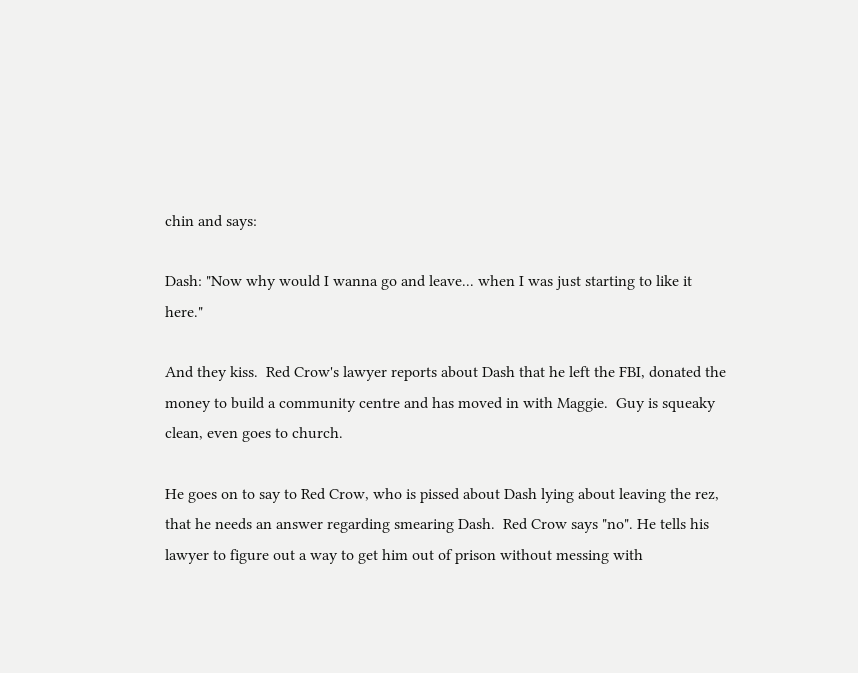chin and says:

Dash: "Now why would I wanna go and leave... when I was just starting to like it here."

And they kiss.  Red Crow's lawyer reports about Dash that he left the FBI, donated the money to build a community centre and has moved in with Maggie.  Guy is squeaky clean, even goes to church.

He goes on to say to Red Crow, who is pissed about Dash lying about leaving the rez, that he needs an answer regarding smearing Dash.  Red Crow says "no". He tells his lawyer to figure out a way to get him out of prison without messing with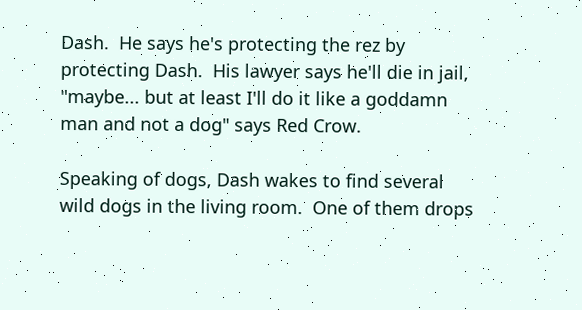Dash.  He says he's protecting the rez by protecting Dash.  His lawyer says he'll die in jail, "maybe... but at least I'll do it like a goddamn man and not a dog" says Red Crow.

Speaking of dogs, Dash wakes to find several wild dogs in the living room.  One of them drops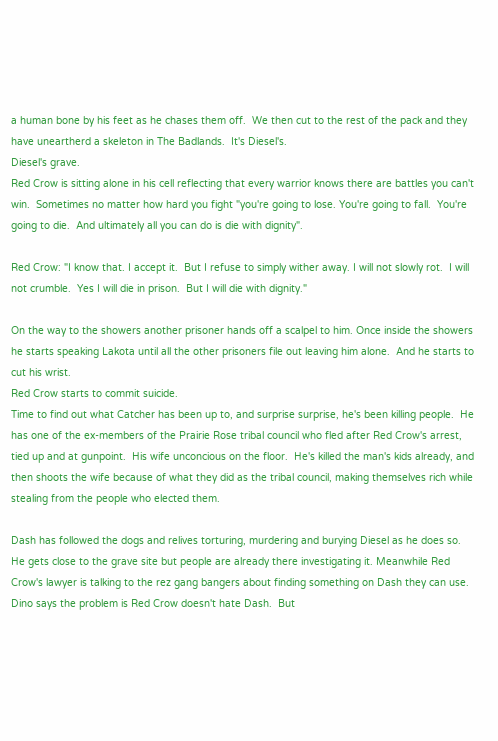a human bone by his feet as he chases them off.  We then cut to the rest of the pack and they have uneartherd a skeleton in The Badlands.  It's Diesel's.
Diesel's grave.
Red Crow is sitting alone in his cell reflecting that every warrior knows there are battles you can't win.  Sometimes no matter how hard you fight "you're going to lose. You're going to fall.  You're going to die.  And ultimately all you can do is die with dignity".

Red Crow: "I know that. I accept it.  But I refuse to simply wither away. I will not slowly rot.  I will not crumble.  Yes I will die in prison.  But I will die with dignity."

On the way to the showers another prisoner hands off a scalpel to him. Once inside the showers he starts speaking Lakota until all the other prisoners file out leaving him alone.  And he starts to cut his wrist.
Red Crow starts to commit suicide.
Time to find out what Catcher has been up to, and surprise surprise, he's been killing people.  He has one of the ex-members of the Prairie Rose tribal council who fled after Red Crow's arrest, tied up and at gunpoint.  His wife unconcious on the floor.  He's killed the man's kids already, and then shoots the wife because of what they did as the tribal council, making themselves rich while stealing from the people who elected them.

Dash has followed the dogs and relives torturing, murdering and burying Diesel as he does so.  He gets close to the grave site but people are already there investigating it. Meanwhile Red Crow's lawyer is talking to the rez gang bangers about finding something on Dash they can use.   Dino says the problem is Red Crow doesn't hate Dash.  But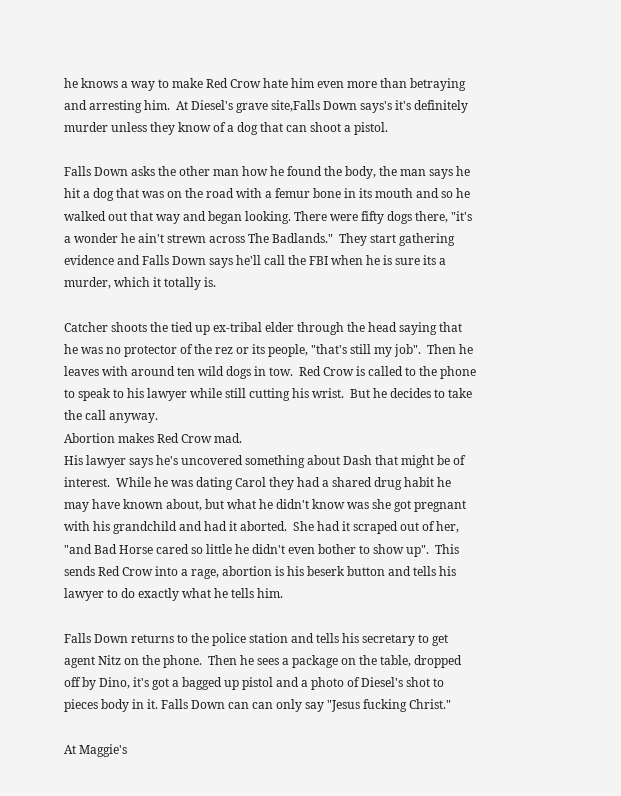he knows a way to make Red Crow hate him even more than betraying and arresting him.  At Diesel's grave site,Falls Down says's it's definitely murder unless they know of a dog that can shoot a pistol.

Falls Down asks the other man how he found the body, the man says he hit a dog that was on the road with a femur bone in its mouth and so he walked out that way and began looking. There were fifty dogs there, "it's a wonder he ain't strewn across The Badlands."  They start gathering evidence and Falls Down says he'll call the FBI when he is sure its a murder, which it totally is.

Catcher shoots the tied up ex-tribal elder through the head saying that he was no protector of the rez or its people, "that's still my job".  Then he leaves with around ten wild dogs in tow.  Red Crow is called to the phone to speak to his lawyer while still cutting his wrist.  But he decides to take the call anyway.
Abortion makes Red Crow mad.
His lawyer says he's uncovered something about Dash that might be of interest.  While he was dating Carol they had a shared drug habit he may have known about, but what he didn't know was she got pregnant with his grandchild and had it aborted.  She had it scraped out of her, "and Bad Horse cared so little he didn't even bother to show up".  This sends Red Crow into a rage, abortion is his beserk button and tells his lawyer to do exactly what he tells him.

Falls Down returns to the police station and tells his secretary to get agent Nitz on the phone.  Then he sees a package on the table, dropped off by Dino, it's got a bagged up pistol and a photo of Diesel's shot to pieces body in it. Falls Down can can only say "Jesus fucking Christ."

At Maggie's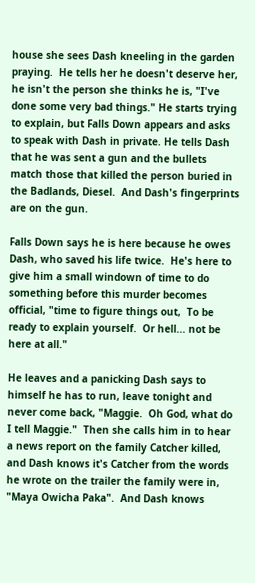house she sees Dash kneeling in the garden praying.  He tells her he doesn't deserve her, he isn't the person she thinks he is, "I've done some very bad things." He starts trying to explain, but Falls Down appears and asks to speak with Dash in private. He tells Dash that he was sent a gun and the bullets match those that killed the person buried in the Badlands, Diesel.  And Dash's fingerprints are on the gun.

Falls Down says he is here because he owes Dash, who saved his life twice.  He's here to give him a small windown of time to do something before this murder becomes official, "time to figure things out,  To be ready to explain yourself.  Or hell... not be here at all."

He leaves and a panicking Dash says to himself he has to run, leave tonight and never come back, "Maggie.  Oh God, what do I tell Maggie."  Then she calls him in to hear a news report on the family Catcher killed, and Dash knows it's Catcher from the words he wrote on the trailer the family were in, "Maya Owicha Paka".  And Dash knows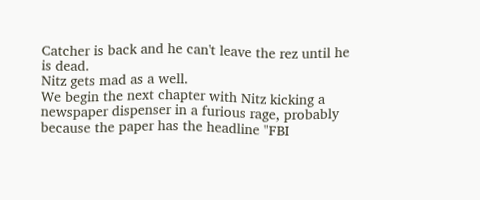Catcher is back and he can't leave the rez until he is dead.
Nitz gets mad as a well.
We begin the next chapter with Nitz kicking a newspaper dispenser in a furious rage, probably because the paper has the headline "FBI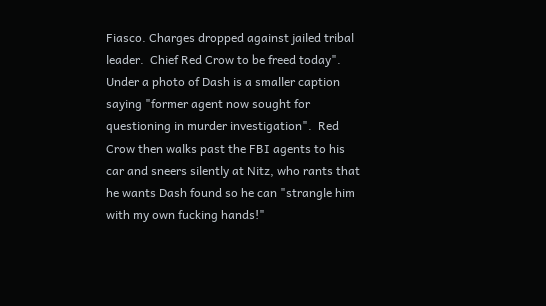Fiasco. Charges dropped against jailed tribal leader.  Chief Red Crow to be freed today".  Under a photo of Dash is a smaller caption saying "former agent now sought for questioning in murder investigation".  Red Crow then walks past the FBI agents to his car and sneers silently at Nitz, who rants that he wants Dash found so he can "strangle him with my own fucking hands!"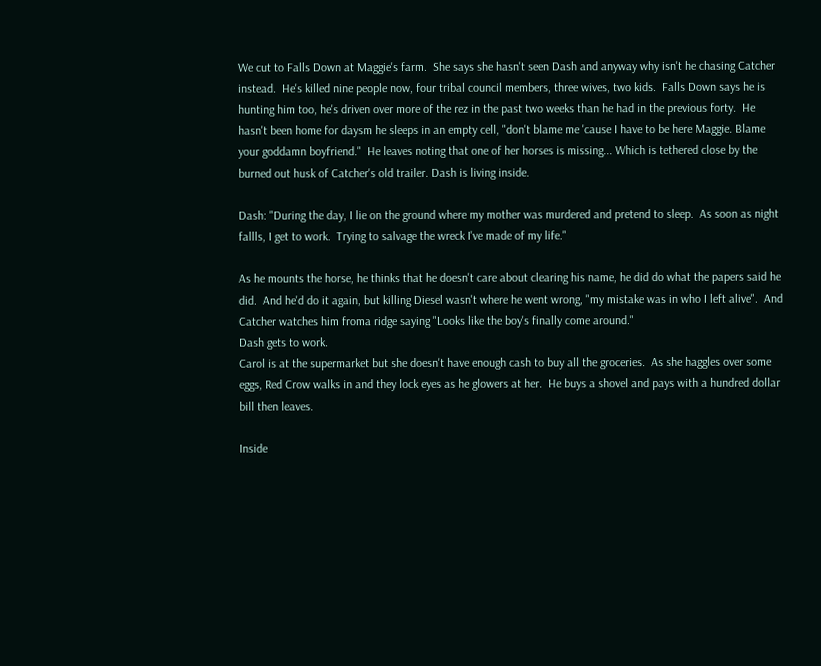We cut to Falls Down at Maggie's farm.  She says she hasn't seen Dash and anyway why isn't he chasing Catcher instead.  He's killed nine people now, four tribal council members, three wives, two kids.  Falls Down says he is hunting him too, he's driven over more of the rez in the past two weeks than he had in the previous forty.  He hasn't been home for daysm he sleeps in an empty cell, "don't blame me 'cause I have to be here Maggie. Blame your goddamn boyfriend."  He leaves noting that one of her horses is missing... Which is tethered close by the burned out husk of Catcher's old trailer. Dash is living inside.

Dash: "During the day, I lie on the ground where my mother was murdered and pretend to sleep.  As soon as night fallls, I get to work.  Trying to salvage the wreck I've made of my life."

As he mounts the horse, he thinks that he doesn't care about clearing his name, he did do what the papers said he did.  And he'd do it again, but killing Diesel wasn't where he went wrong, "my mistake was in who I left alive".  And Catcher watches him froma ridge saying "Looks like the boy's finally come around."
Dash gets to work.
Carol is at the supermarket but she doesn't have enough cash to buy all the groceries.  As she haggles over some eggs, Red Crow walks in and they lock eyes as he glowers at her.  He buys a shovel and pays with a hundred dollar bill then leaves.

Inside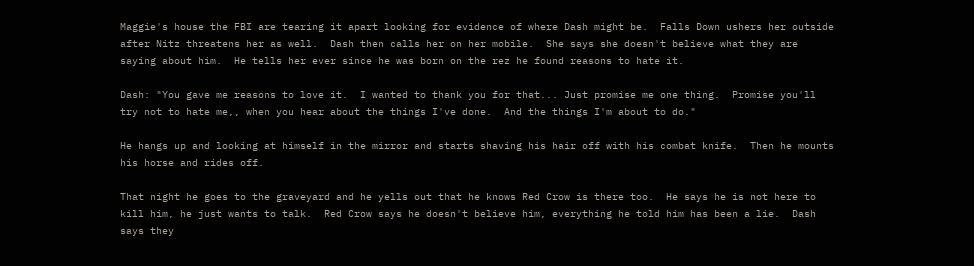Maggie's house the FBI are tearing it apart looking for evidence of where Dash might be.  Falls Down ushers her outside after Nitz threatens her as well.  Dash then calls her on her mobile.  She says she doesn't believe what they are saying about him.  He tells her ever since he was born on the rez he found reasons to hate it.

Dash: "You gave me reasons to love it.  I wanted to thank you for that... Just promise me one thing.  Promise you'll try not to hate me,, when you hear about the things I've done.  And the things I'm about to do."

He hangs up and looking at himself in the mirror and starts shaving his hair off with his combat knife.  Then he mounts his horse and rides off.

That night he goes to the graveyard and he yells out that he knows Red Crow is there too.  He says he is not here to kill him, he just wants to talk.  Red Crow says he doesn't believe him, everything he told him has been a lie.  Dash says they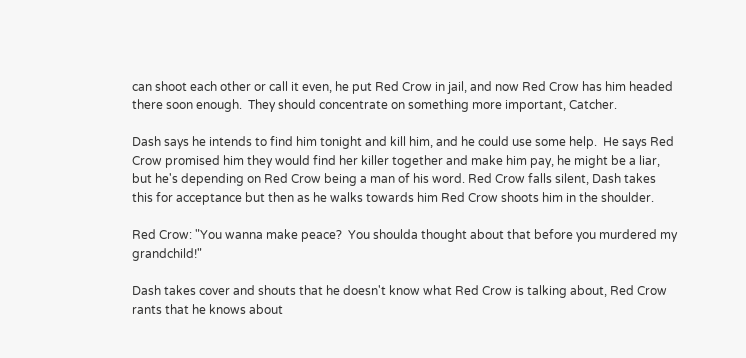can shoot each other or call it even, he put Red Crow in jail, and now Red Crow has him headed there soon enough.  They should concentrate on something more important, Catcher.

Dash says he intends to find him tonight and kill him, and he could use some help.  He says Red Crow promised him they would find her killer together and make him pay, he might be a liar, but he's depending on Red Crow being a man of his word. Red Crow falls silent, Dash takes this for acceptance but then as he walks towards him Red Crow shoots him in the shoulder.

Red Crow: "You wanna make peace?  You shoulda thought about that before you murdered my grandchild!"

Dash takes cover and shouts that he doesn't know what Red Crow is talking about, Red Crow rants that he knows about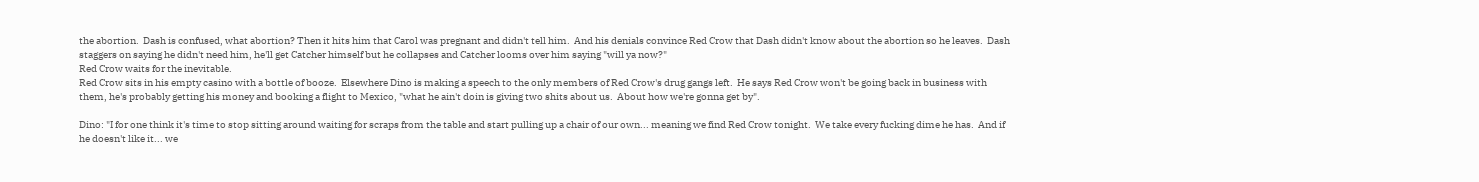the abortion.  Dash is confused, what abortion? Then it hits him that Carol was pregnant and didn't tell him.  And his denials convince Red Crow that Dash didn't know about the abortion so he leaves.  Dash staggers on saying he didn't need him, he'll get Catcher himself but he collapses and Catcher looms over him saying "will ya now?"
Red Crow waits for the inevitable.
Red Crow sits in his empty casino with a bottle of booze.  Elsewhere Dino is making a speech to the only members of Red Crow's drug gangs left.  He says Red Crow won't be going back in business with them, he's probably getting his money and booking a flight to Mexico, "what he ain't doin is giving two shits about us.  About how we're gonna get by".

Dino: "I for one think it's time to stop sitting around waiting for scraps from the table and start pulling up a chair of our own... meaning we find Red Crow tonight.  We take every fucking dime he has.  And if he doesn't like it... we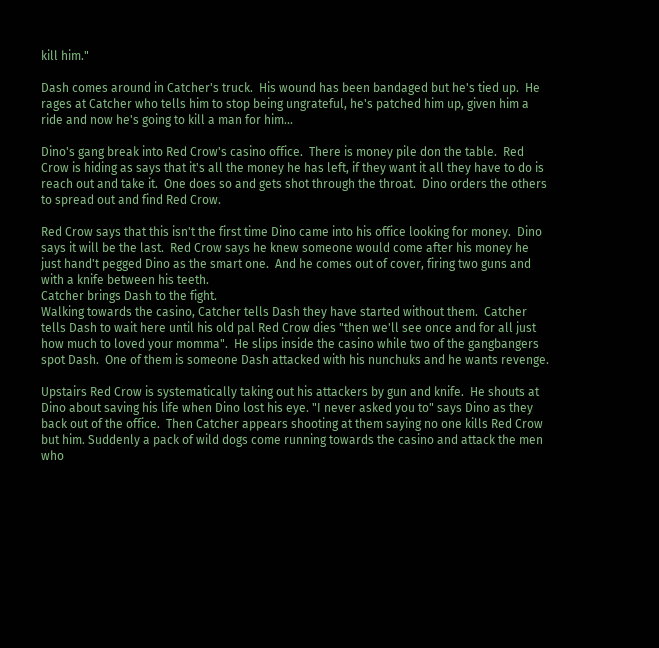kill him."

Dash comes around in Catcher's truck.  His wound has been bandaged but he's tied up.  He rages at Catcher who tells him to stop being ungrateful, he's patched him up, given him a ride and now he's going to kill a man for him...

Dino's gang break into Red Crow's casino office.  There is money pile don the table.  Red Crow is hiding as says that it's all the money he has left, if they want it all they have to do is reach out and take it.  One does so and gets shot through the throat.  Dino orders the others to spread out and find Red Crow.

Red Crow says that this isn't the first time Dino came into his office looking for money.  Dino says it will be the last.  Red Crow says he knew someone would come after his money he just hand't pegged Dino as the smart one.  And he comes out of cover, firing two guns and with a knife between his teeth.
Catcher brings Dash to the fight.
Walking towards the casino, Catcher tells Dash they have started without them.  Catcher tells Dash to wait here until his old pal Red Crow dies "then we'll see once and for all just how much to loved your momma".  He slips inside the casino while two of the gangbangers spot Dash.  One of them is someone Dash attacked with his nunchuks and he wants revenge.

Upstairs Red Crow is systematically taking out his attackers by gun and knife.  He shouts at Dino about saving his life when Dino lost his eye. "I never asked you to" says Dino as they back out of the office.  Then Catcher appears shooting at them saying no one kills Red Crow but him. Suddenly a pack of wild dogs come running towards the casino and attack the men who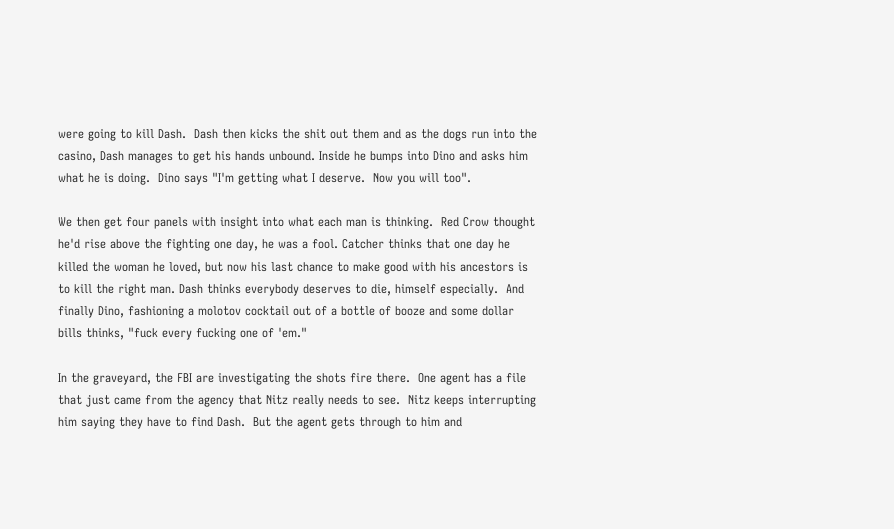were going to kill Dash.  Dash then kicks the shit out them and as the dogs run into the casino, Dash manages to get his hands unbound. Inside he bumps into Dino and asks him what he is doing.  Dino says "I'm getting what I deserve.  Now you will too".

We then get four panels with insight into what each man is thinking.  Red Crow thought he'd rise above the fighting one day, he was a fool. Catcher thinks that one day he killed the woman he loved, but now his last chance to make good with his ancestors is to kill the right man. Dash thinks everybody deserves to die, himself especially.  And finally Dino, fashioning a molotov cocktail out of a bottle of booze and some dollar bills thinks, "fuck every fucking one of 'em."

In the graveyard, the FBI are investigating the shots fire there.  One agent has a file that just came from the agency that Nitz really needs to see.  Nitz keeps interrupting him saying they have to find Dash.  But the agent gets through to him and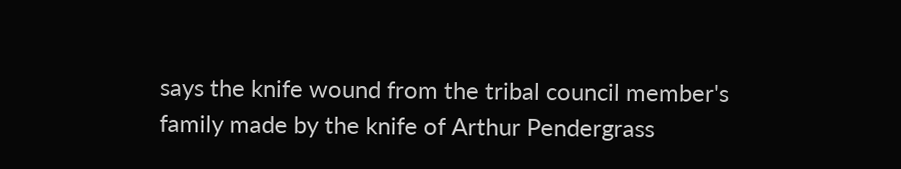says the knife wound from the tribal council member's family made by the knife of Arthur Pendergrass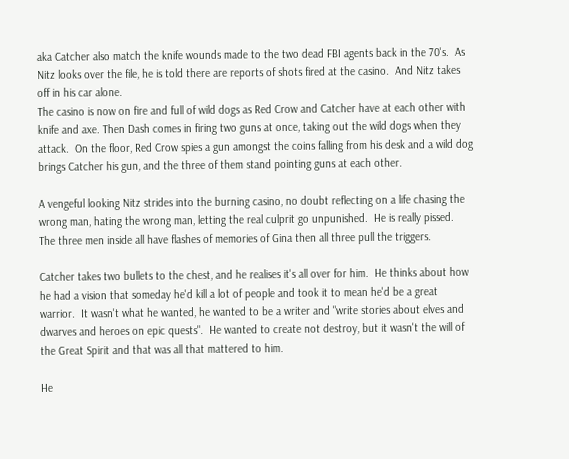aka Catcher also match the knife wounds made to the two dead FBI agents back in the 70's.  As Nitz looks over the file, he is told there are reports of shots fired at the casino.  And Nitz takes off in his car alone.
The casino is now on fire and full of wild dogs as Red Crow and Catcher have at each other with knife and axe. Then Dash comes in firing two guns at once, taking out the wild dogs when they attack.  On the floor, Red Crow spies a gun amongst the coins falling from his desk and a wild dog brings Catcher his gun, and the three of them stand pointing guns at each other.

A vengeful looking Nitz strides into the burning casino, no doubt reflecting on a life chasing the wrong man, hating the wrong man, letting the real culprit go unpunished.  He is really pissed.  The three men inside all have flashes of memories of Gina then all three pull the triggers.

Catcher takes two bullets to the chest, and he realises it's all over for him.  He thinks about how he had a vision that someday he'd kill a lot of people and took it to mean he'd be a great warrior.  It wasn't what he wanted, he wanted to be a writer and "write stories about elves and dwarves and heroes on epic quests".  He wanted to create not destroy, but it wasn't the will of the Great Spirit and that was all that mattered to him.

He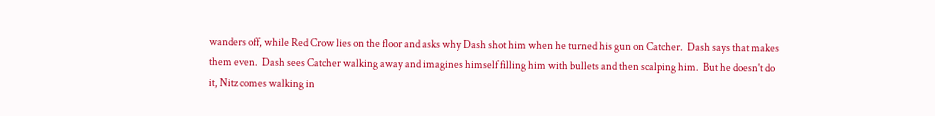wanders off, while Red Crow lies on the floor and asks why Dash shot him when he turned his gun on Catcher.  Dash says that makes them even.  Dash sees Catcher walking away and imagines himself filling him with bullets and then scalping him.  But he doesn't do it, Nitz comes walking in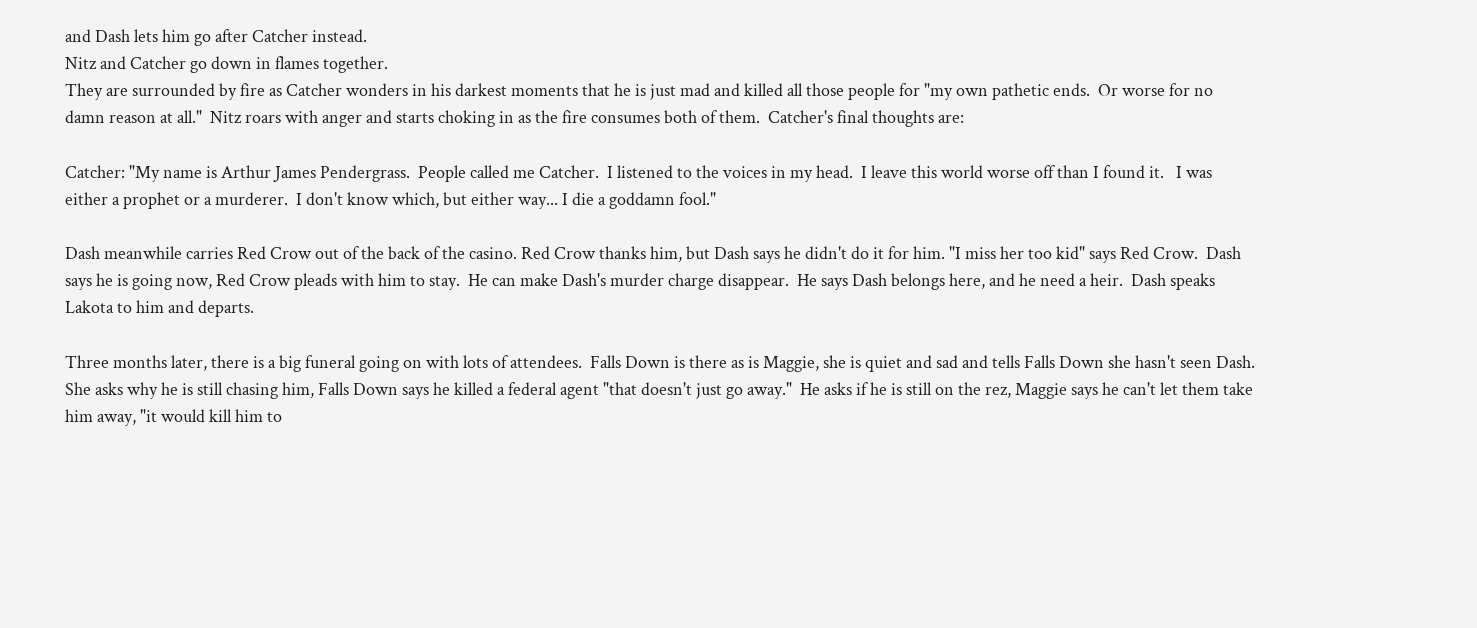and Dash lets him go after Catcher instead.
Nitz and Catcher go down in flames together.
They are surrounded by fire as Catcher wonders in his darkest moments that he is just mad and killed all those people for "my own pathetic ends.  Or worse for no damn reason at all."  Nitz roars with anger and starts choking in as the fire consumes both of them.  Catcher's final thoughts are:

Catcher: "My name is Arthur James Pendergrass.  People called me Catcher.  I listened to the voices in my head.  I leave this world worse off than I found it.   I was either a prophet or a murderer.  I don't know which, but either way... I die a goddamn fool."

Dash meanwhile carries Red Crow out of the back of the casino. Red Crow thanks him, but Dash says he didn't do it for him. "I miss her too kid" says Red Crow.  Dash says he is going now, Red Crow pleads with him to stay.  He can make Dash's murder charge disappear.  He says Dash belongs here, and he need a heir.  Dash speaks Lakota to him and departs.

Three months later, there is a big funeral going on with lots of attendees.  Falls Down is there as is Maggie, she is quiet and sad and tells Falls Down she hasn't seen Dash.  She asks why he is still chasing him, Falls Down says he killed a federal agent "that doesn't just go away."  He asks if he is still on the rez, Maggie says he can't let them take him away, "it would kill him to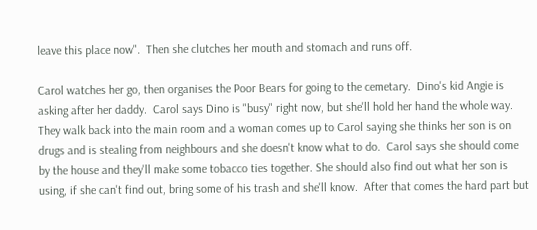leave this place now".  Then she clutches her mouth and stomach and runs off.

Carol watches her go, then organises the Poor Bears for going to the cemetary.  Dino's kid Angie is asking after her daddy.  Carol says Dino is "busy" right now, but she'll hold her hand the whole way.  They walk back into the main room and a woman comes up to Carol saying she thinks her son is on drugs and is stealing from neighbours and she doesn't know what to do.  Carol says she should come by the house and they'll make some tobacco ties together. She should also find out what her son is using, if she can't find out, bring some of his trash and she'll know.  After that comes the hard part but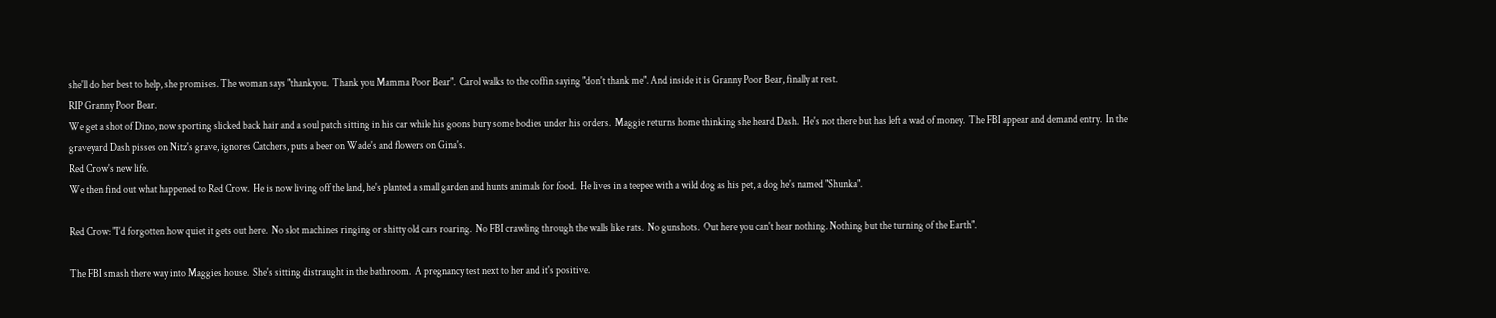she'll do her best to help, she promises. The woman says "thankyou.  Thank you Mamma Poor Bear".  Carol walks to the coffin saying "don't thank me". And inside it is Granny Poor Bear, finally at rest.
RIP Granny Poor Bear.
We get a shot of Dino, now sporting slicked back hair and a soul patch sitting in his car while his goons bury some bodies under his orders.  Maggie returns home thinking she heard Dash.  He's not there but has left a wad of money.  The FBI appear and demand entry.  In the graveyard Dash pisses on Nitz's grave, ignores Catchers, puts a beer on Wade's and flowers on Gina's.
Red Crow's new life.
We then find out what happened to Red Crow.  He is now living off the land, he's planted a small garden and hunts animals for food.  He lives in a teepee with a wild dog as his pet, a dog he's named "Shunka".

Red Crow: "I'd forgotten how quiet it gets out here.  No slot machines ringing or shitty old cars roaring.  No FBI crawling through the walls like rats.  No gunshots.  Out here you can't hear nothing. Nothing but the turning of the Earth".

The FBI smash there way into Maggies house.  She's sitting distraught in the bathroom.  A pregnancy test next to her and it's positive.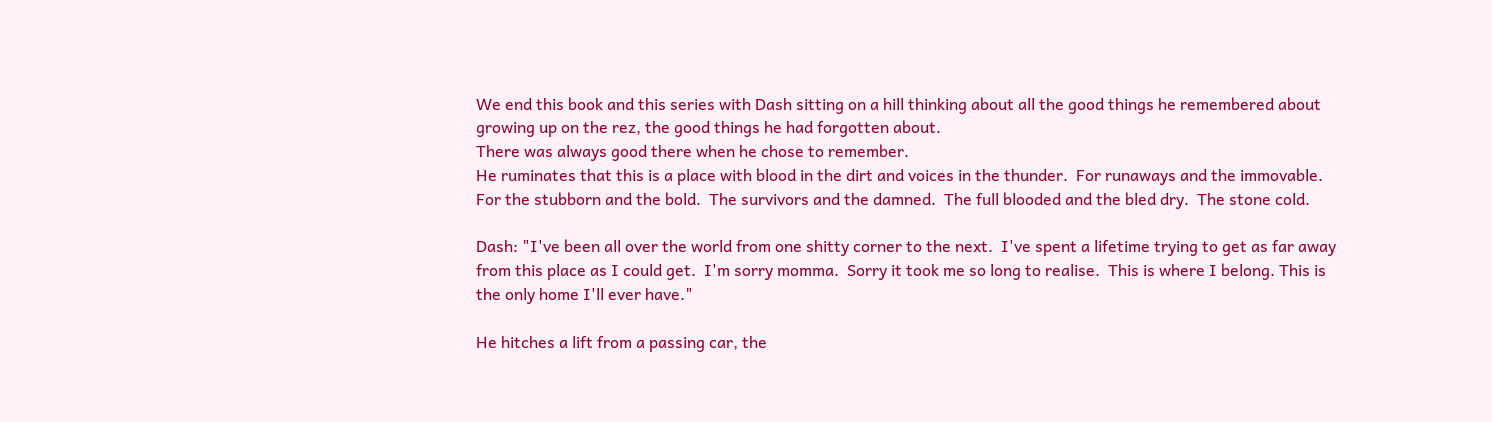We end this book and this series with Dash sitting on a hill thinking about all the good things he remembered about growing up on the rez, the good things he had forgotten about.
There was always good there when he chose to remember.
He ruminates that this is a place with blood in the dirt and voices in the thunder.  For runaways and the immovable. For the stubborn and the bold.  The survivors and the damned.  The full blooded and the bled dry.  The stone cold.

Dash: "I've been all over the world from one shitty corner to the next.  I've spent a lifetime trying to get as far away from this place as I could get.  I'm sorry momma.  Sorry it took me so long to realise.  This is where I belong. This is the only home I'll ever have."

He hitches a lift from a passing car, the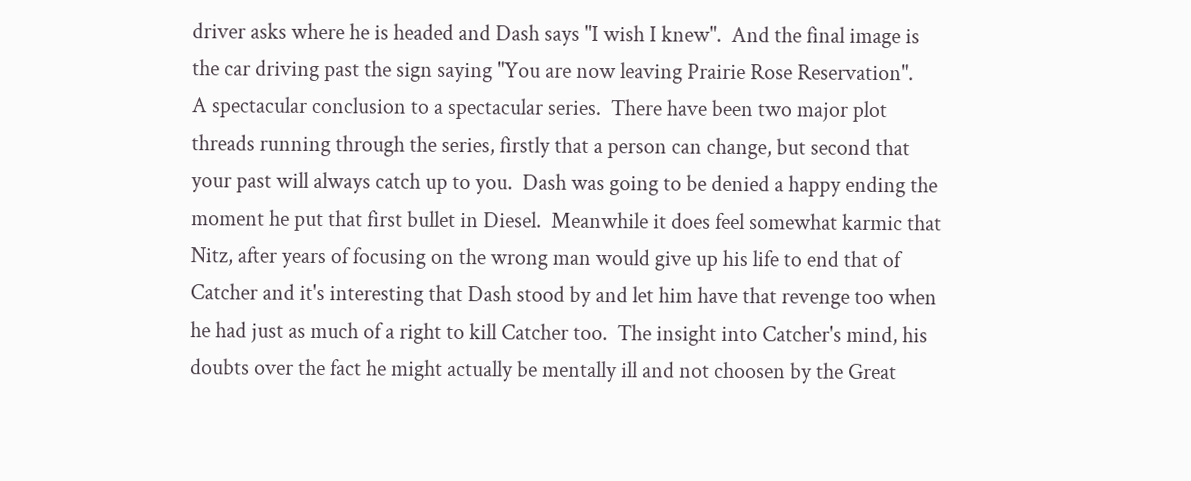driver asks where he is headed and Dash says "I wish I knew".  And the final image is the car driving past the sign saying "You are now leaving Prairie Rose Reservation".
A spectacular conclusion to a spectacular series.  There have been two major plot threads running through the series, firstly that a person can change, but second that your past will always catch up to you.  Dash was going to be denied a happy ending the moment he put that first bullet in Diesel.  Meanwhile it does feel somewhat karmic that Nitz, after years of focusing on the wrong man would give up his life to end that of Catcher and it's interesting that Dash stood by and let him have that revenge too when he had just as much of a right to kill Catcher too.  The insight into Catcher's mind, his doubts over the fact he might actually be mentally ill and not choosen by the Great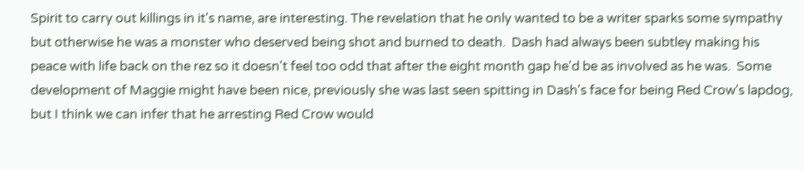Spirit to carry out killings in it's name, are interesting. The revelation that he only wanted to be a writer sparks some sympathy but otherwise he was a monster who deserved being shot and burned to death.  Dash had always been subtley making his peace with life back on the rez so it doesn't feel too odd that after the eight month gap he'd be as involved as he was.  Some development of Maggie might have been nice, previously she was last seen spitting in Dash's face for being Red Crow's lapdog, but I think we can infer that he arresting Red Crow would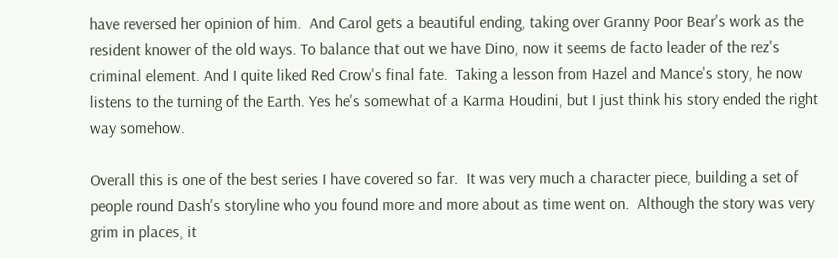have reversed her opinion of him.  And Carol gets a beautiful ending, taking over Granny Poor Bear's work as the resident knower of the old ways. To balance that out we have Dino, now it seems de facto leader of the rez's criminal element. And I quite liked Red Crow's final fate.  Taking a lesson from Hazel and Mance's story, he now listens to the turning of the Earth. Yes he's somewhat of a Karma Houdini, but I just think his story ended the right way somehow.

Overall this is one of the best series I have covered so far.  It was very much a character piece, building a set of people round Dash's storyline who you found more and more about as time went on.  Although the story was very grim in places, it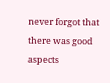never forgot that there was good aspects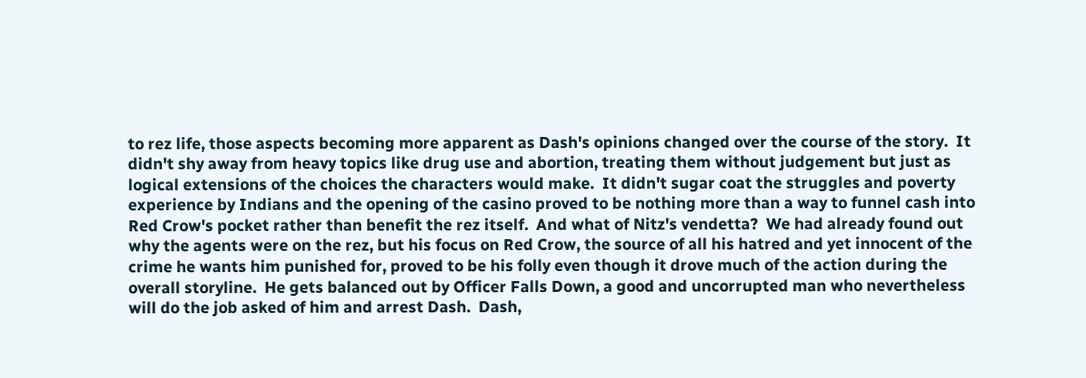to rez life, those aspects becoming more apparent as Dash's opinions changed over the course of the story.  It didn't shy away from heavy topics like drug use and abortion, treating them without judgement but just as logical extensions of the choices the characters would make.  It didn't sugar coat the struggles and poverty experience by Indians and the opening of the casino proved to be nothing more than a way to funnel cash into Red Crow's pocket rather than benefit the rez itself.  And what of Nitz's vendetta?  We had already found out why the agents were on the rez, but his focus on Red Crow, the source of all his hatred and yet innocent of the crime he wants him punished for, proved to be his folly even though it drove much of the action during the overall storyline.  He gets balanced out by Officer Falls Down, a good and uncorrupted man who nevertheless will do the job asked of him and arrest Dash.  Dash,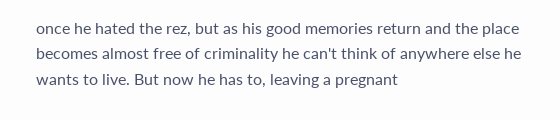once he hated the rez, but as his good memories return and the place becomes almost free of criminality he can't think of anywhere else he wants to live. But now he has to, leaving a pregnant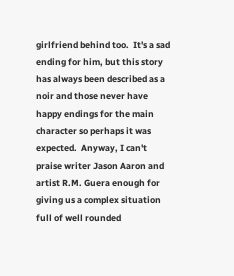girlfriend behind too.  It's a sad ending for him, but this story has always been described as a noir and those never have happy endings for the main character so perhaps it was expected.  Anyway, I can't praise writer Jason Aaron and artist R.M. Guera enough for giving us a complex situation full of well rounded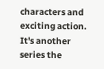characters and exciting action.  It's another series the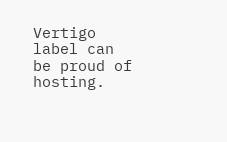Vertigo label can be proud of hosting.